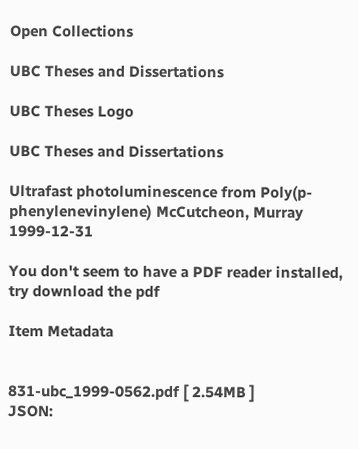Open Collections

UBC Theses and Dissertations

UBC Theses Logo

UBC Theses and Dissertations

Ultrafast photoluminescence from Poly(p-phenylenevinylene) McCutcheon, Murray 1999-12-31

You don't seem to have a PDF reader installed, try download the pdf

Item Metadata


831-ubc_1999-0562.pdf [ 2.54MB ]
JSON: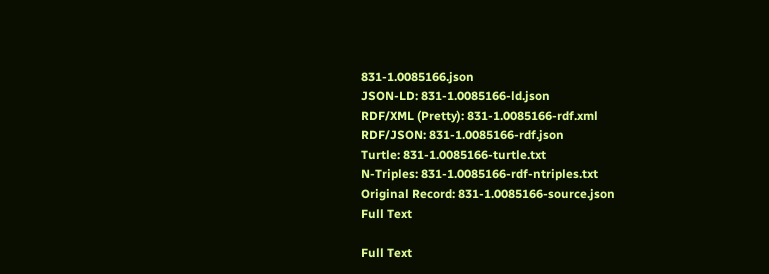831-1.0085166.json
JSON-LD: 831-1.0085166-ld.json
RDF/XML (Pretty): 831-1.0085166-rdf.xml
RDF/JSON: 831-1.0085166-rdf.json
Turtle: 831-1.0085166-turtle.txt
N-Triples: 831-1.0085166-rdf-ntriples.txt
Original Record: 831-1.0085166-source.json
Full Text

Full Text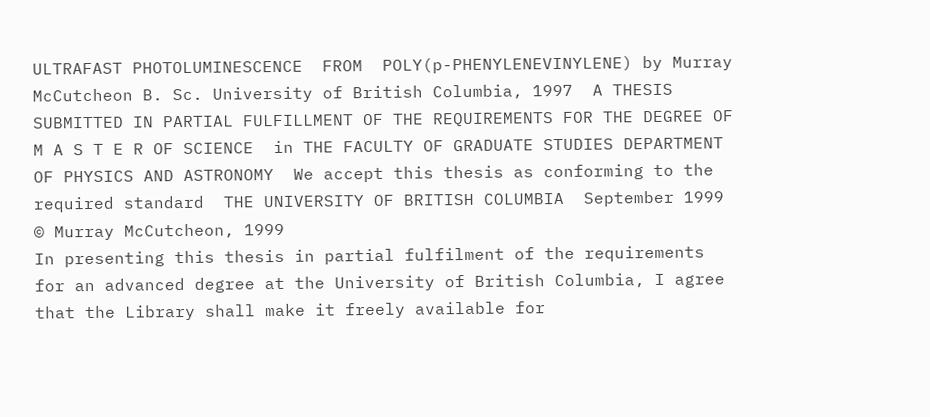ULTRAFAST PHOTOLUMINESCENCE  FROM  POLY(p-PHENYLENEVINYLENE) by Murray McCutcheon B. Sc. University of British Columbia, 1997  A THESIS SUBMITTED IN PARTIAL FULFILLMENT OF THE REQUIREMENTS FOR THE DEGREE OF M A S T E R OF SCIENCE  in THE FACULTY OF GRADUATE STUDIES DEPARTMENT OF PHYSICS AND ASTRONOMY  We accept this thesis as conforming to the required standard  THE UNIVERSITY OF BRITISH COLUMBIA  September 1999 © Murray McCutcheon, 1999
In presenting this thesis in partial fulfilment of the requirements for an advanced degree at the University of British Columbia, I agree that the Library shall make it freely available for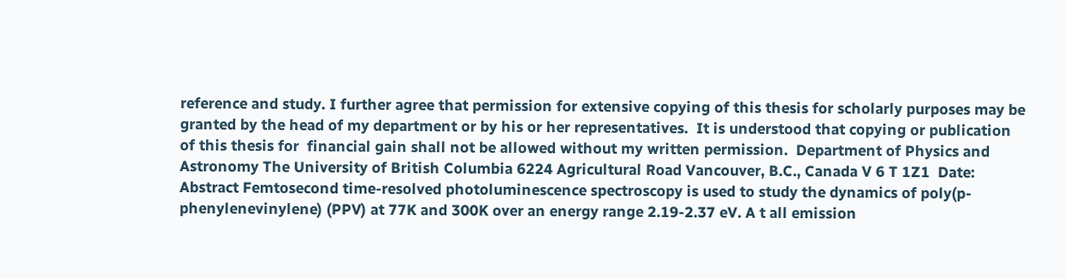reference and study. I further agree that permission for extensive copying of this thesis for scholarly purposes may be granted by the head of my department or by his or her representatives.  It is understood that copying or publication of this thesis for  financial gain shall not be allowed without my written permission.  Department of Physics and Astronomy The University of British Columbia 6224 Agricultural Road Vancouver, B.C., Canada V 6 T 1Z1  Date:
Abstract Femtosecond time-resolved photoluminescence spectroscopy is used to study the dynamics of poly(p-phenylenevinylene) (PPV) at 77K and 300K over an energy range 2.19-2.37 eV. A t all emission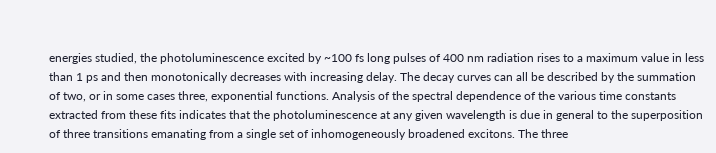energies studied, the photoluminescence excited by ~100 fs long pulses of 400 nm radiation rises to a maximum value in less than 1 ps and then monotonically decreases with increasing delay. The decay curves can all be described by the summation of two, or in some cases three, exponential functions. Analysis of the spectral dependence of the various time constants extracted from these fits indicates that the photoluminescence at any given wavelength is due in general to the superposition of three transitions emanating from a single set of inhomogeneously broadened excitons. The three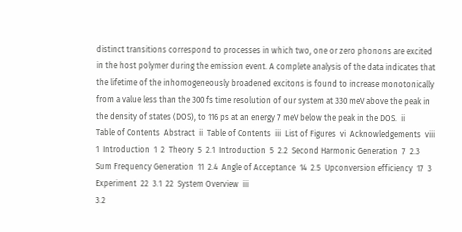distinct transitions correspond to processes in which two, one or zero phonons are excited in the host polymer during the emission event. A complete analysis of the data indicates that the lifetime of the inhomogeneously broadened excitons is found to increase monotonically from a value less than the 300 fs time resolution of our system at 330 meV above the peak in the density of states (DOS), to 116 ps at an energy 7 meV below the peak in the DOS.  ii
Table of Contents  Abstract  ii  Table of Contents  iii  List of Figures  vi  Acknowledgements  viii  1  Introduction  1  2  Theory  5  2.1  Introduction  5  2.2  Second Harmonic Generation  7  2.3  Sum Frequency Generation  11  2.4  Angle of Acceptance  14  2.5  Upconversion efficiency  17  3  Experiment  22  3.1  22  System Overview  iii
3.2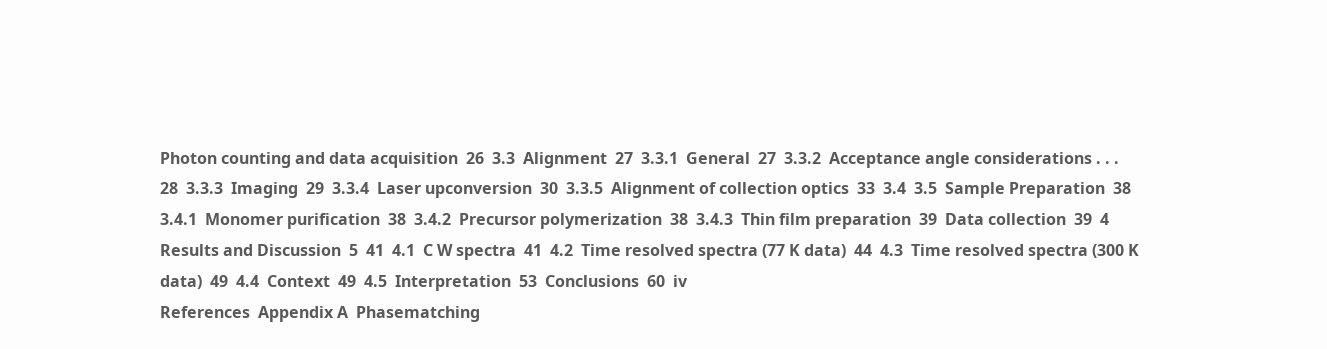Photon counting and data acquisition  26  3.3  Alignment  27  3.3.1  General  27  3.3.2  Acceptance angle considerations . . .  28  3.3.3  Imaging  29  3.3.4  Laser upconversion  30  3.3.5  Alignment of collection optics  33  3.4  3.5  Sample Preparation  38  3.4.1  Monomer purification  38  3.4.2  Precursor polymerization  38  3.4.3  Thin film preparation  39  Data collection  39  4 Results and Discussion  5  41  4.1  C W spectra  41  4.2  Time resolved spectra (77 K data)  44  4.3  Time resolved spectra (300 K data)  49  4.4  Context  49  4.5  Interpretation  53  Conclusions  60  iv
References  Appendix A  Phasematching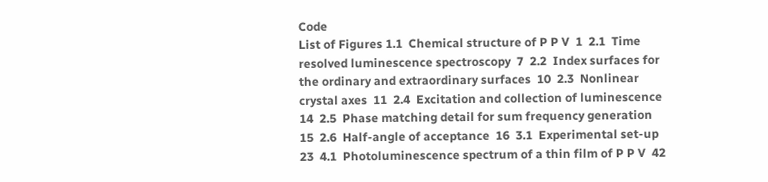Code
List of Figures 1.1  Chemical structure of P P V  1  2.1  Time resolved luminescence spectroscopy  7  2.2  Index surfaces for the ordinary and extraordinary surfaces  10  2.3  Nonlinear crystal axes  11  2.4  Excitation and collection of luminescence  14  2.5  Phase matching detail for sum frequency generation  15  2.6  Half-angle of acceptance  16  3.1  Experimental set-up  23  4.1  Photoluminescence spectrum of a thin film of P P V  42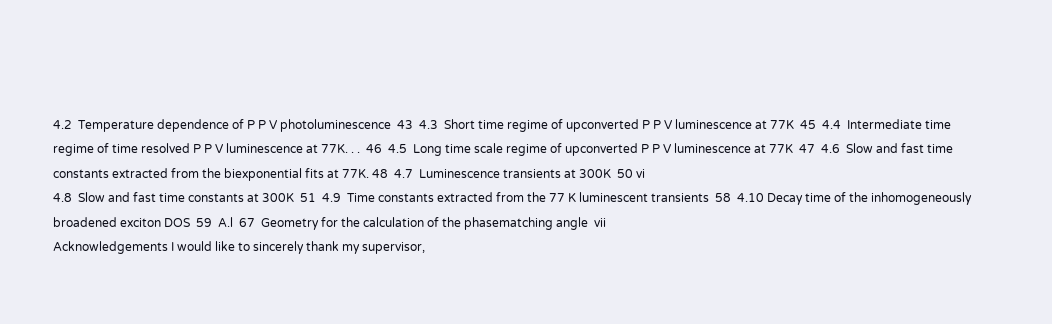4.2  Temperature dependence of P P V photoluminescence  43  4.3  Short time regime of upconverted P P V luminescence at 77K  45  4.4  Intermediate time regime of time resolved P P V luminescence at 77K. . .  46  4.5  Long time scale regime of upconverted P P V luminescence at 77K  47  4.6  Slow and fast time constants extracted from the biexponential fits at 77K. 48  4.7  Luminescence transients at 300K  50 vi
4.8  Slow and fast time constants at 300K  51  4.9  Time constants extracted from the 77 K luminescent transients  58  4.10 Decay time of the inhomogeneously broadened exciton DOS  59  A.l  67  Geometry for the calculation of the phasematching angle  vii
Acknowledgements I would like to sincerely thank my supervisor,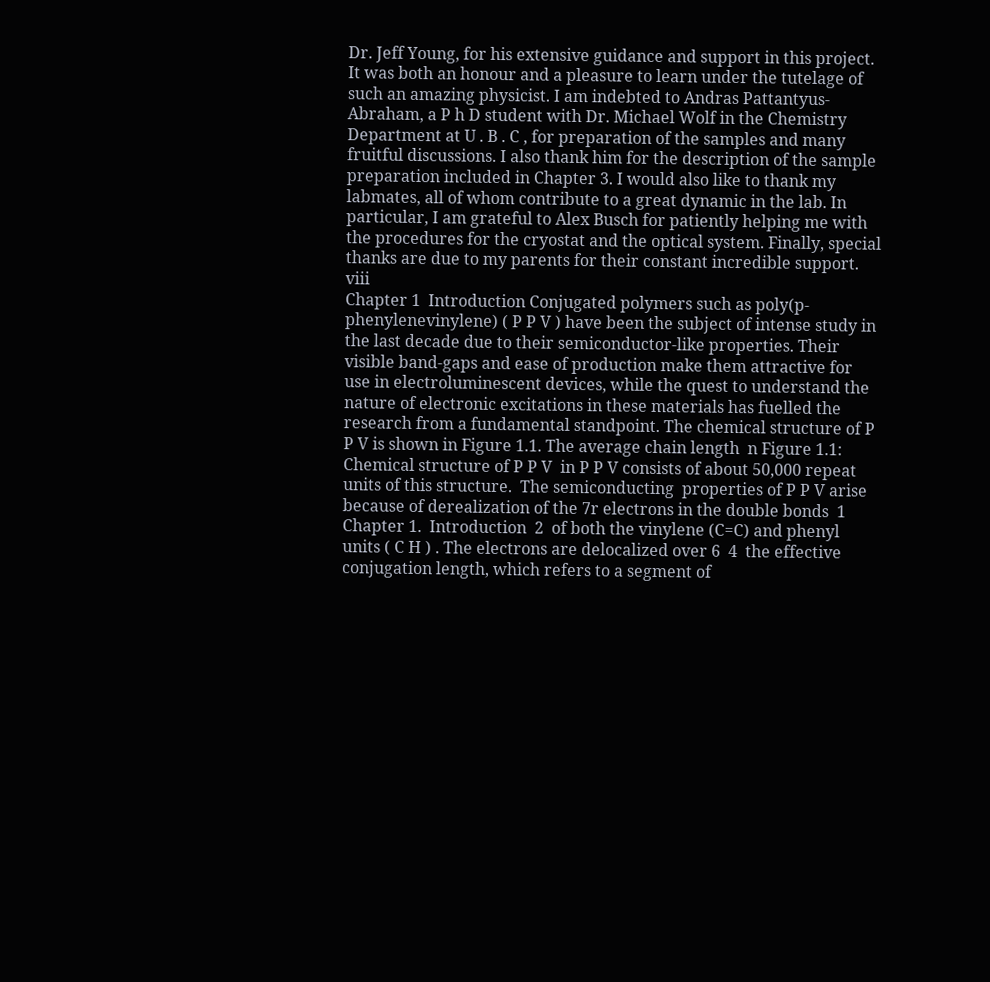Dr. Jeff Young, for his extensive guidance and support in this project. It was both an honour and a pleasure to learn under the tutelage of such an amazing physicist. I am indebted to Andras Pattantyus-Abraham, a P h D student with Dr. Michael Wolf in the Chemistry Department at U . B . C , for preparation of the samples and many fruitful discussions. I also thank him for the description of the sample preparation included in Chapter 3. I would also like to thank my labmates, all of whom contribute to a great dynamic in the lab. In particular, I am grateful to Alex Busch for patiently helping me with the procedures for the cryostat and the optical system. Finally, special thanks are due to my parents for their constant incredible support.  viii
Chapter 1  Introduction Conjugated polymers such as poly(p-phenylenevinylene) ( P P V ) have been the subject of intense study in the last decade due to their semiconductor-like properties. Their visible band-gaps and ease of production make them attractive for use in electroluminescent devices, while the quest to understand the nature of electronic excitations in these materials has fuelled the research from a fundamental standpoint. The chemical structure of P P V is shown in Figure 1.1. The average chain length  n Figure 1.1: Chemical structure of P P V  in P P V consists of about 50,000 repeat units of this structure.  The semiconducting  properties of P P V arise because of derealization of the 7r electrons in the double bonds  1
Chapter 1.  Introduction  2  of both the vinylene (C=C) and phenyl units ( C H ) . The electrons are delocalized over 6  4  the effective conjugation length, which refers to a segment of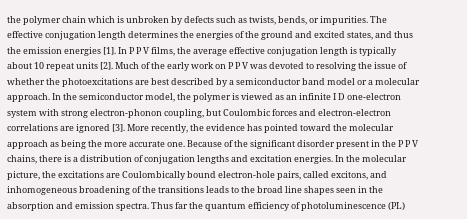the polymer chain which is unbroken by defects such as twists, bends, or impurities. The effective conjugation length determines the energies of the ground and excited states, and thus the emission energies [1]. In P P V films, the average effective conjugation length is typically about 10 repeat units [2]. Much of the early work on P P V was devoted to resolving the issue of whether the photoexcitations are best described by a semiconductor band model or a molecular approach. In the semiconductor model, the polymer is viewed as an infinite I D one-electron system with strong electron-phonon coupling, but Coulombic forces and electron-electron correlations are ignored [3]. More recently, the evidence has pointed toward the molecular approach as being the more accurate one. Because of the significant disorder present in the P P V chains, there is a distribution of conjugation lengths and excitation energies. In the molecular picture, the excitations are Coulombically bound electron-hole pairs, called excitons, and inhomogeneous broadening of the transitions leads to the broad line shapes seen in the absorption and emission spectra. Thus far the quantum efficiency of photoluminescence (PL)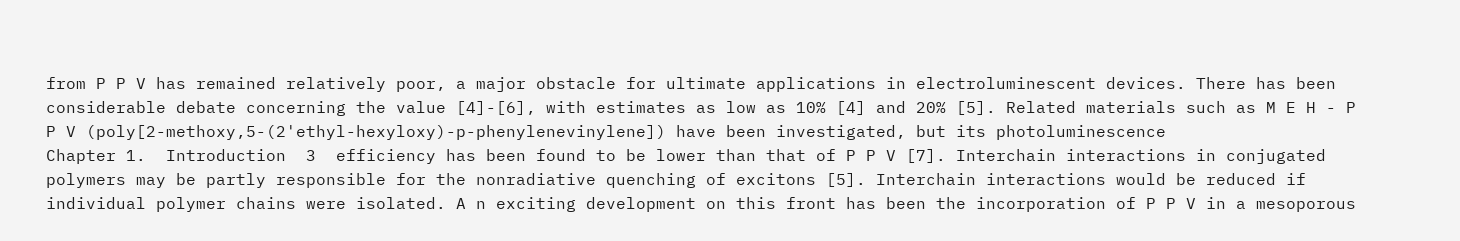from P P V has remained relatively poor, a major obstacle for ultimate applications in electroluminescent devices. There has been considerable debate concerning the value [4]-[6], with estimates as low as 10% [4] and 20% [5]. Related materials such as M E H - P P V (poly[2-methoxy,5-(2'ethyl-hexyloxy)-p-phenylenevinylene]) have been investigated, but its photoluminescence
Chapter 1.  Introduction  3  efficiency has been found to be lower than that of P P V [7]. Interchain interactions in conjugated polymers may be partly responsible for the nonradiative quenching of excitons [5]. Interchain interactions would be reduced if individual polymer chains were isolated. A n exciting development on this front has been the incorporation of P P V in a mesoporous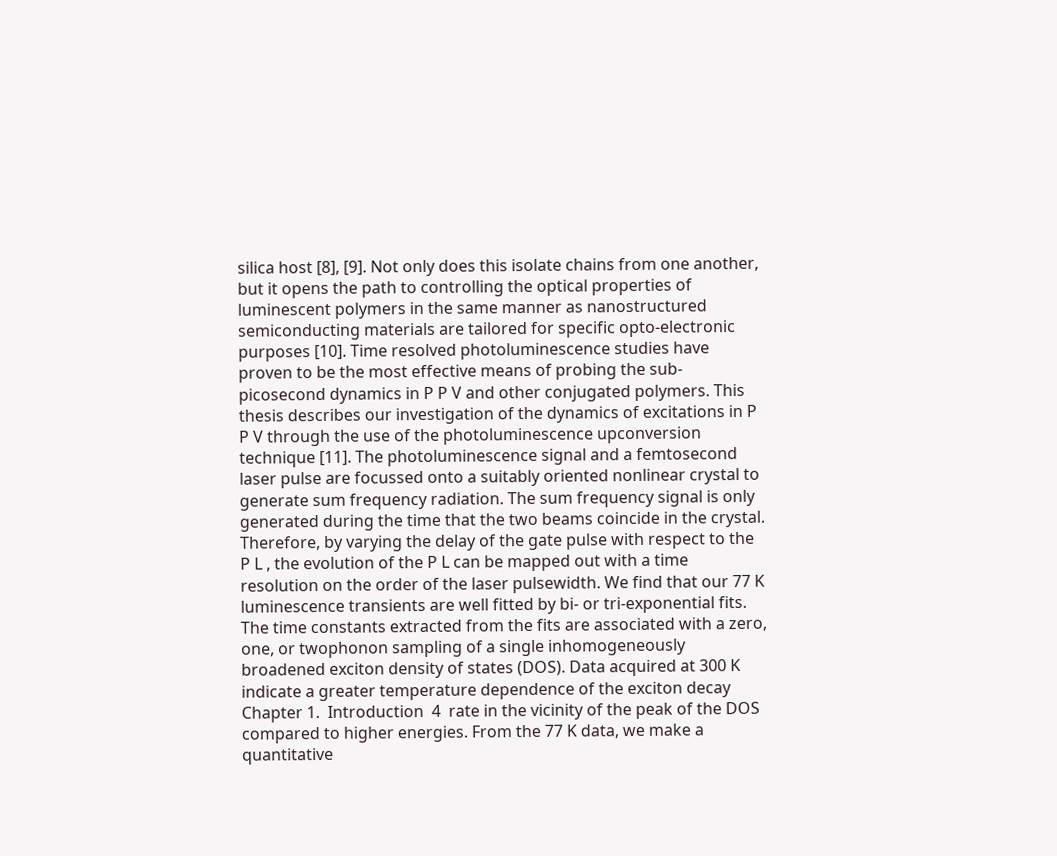silica host [8], [9]. Not only does this isolate chains from one another, but it opens the path to controlling the optical properties of luminescent polymers in the same manner as nanostructured semiconducting materials are tailored for specific opto-electronic purposes [10]. Time resolved photoluminescence studies have proven to be the most effective means of probing the sub-picosecond dynamics in P P V and other conjugated polymers. This thesis describes our investigation of the dynamics of excitations in P P V through the use of the photoluminescence upconversion technique [11]. The photoluminescence signal and a femtosecond laser pulse are focussed onto a suitably oriented nonlinear crystal to generate sum frequency radiation. The sum frequency signal is only generated during the time that the two beams coincide in the crystal. Therefore, by varying the delay of the gate pulse with respect to the P L , the evolution of the P L can be mapped out with a time resolution on the order of the laser pulsewidth. We find that our 77 K luminescence transients are well fitted by bi- or tri-exponential fits. The time constants extracted from the fits are associated with a zero, one, or twophonon sampling of a single inhomogeneously broadened exciton density of states (DOS). Data acquired at 300 K indicate a greater temperature dependence of the exciton decay
Chapter 1.  Introduction  4  rate in the vicinity of the peak of the DOS compared to higher energies. From the 77 K data, we make a quantitative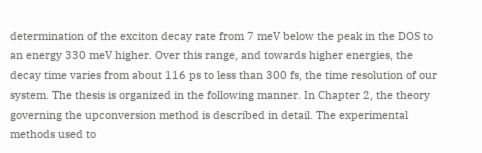determination of the exciton decay rate from 7 meV below the peak in the DOS to an energy 330 meV higher. Over this range, and towards higher energies, the decay time varies from about 116 ps to less than 300 fs, the time resolution of our system. The thesis is organized in the following manner. In Chapter 2, the theory governing the upconversion method is described in detail. The experimental methods used to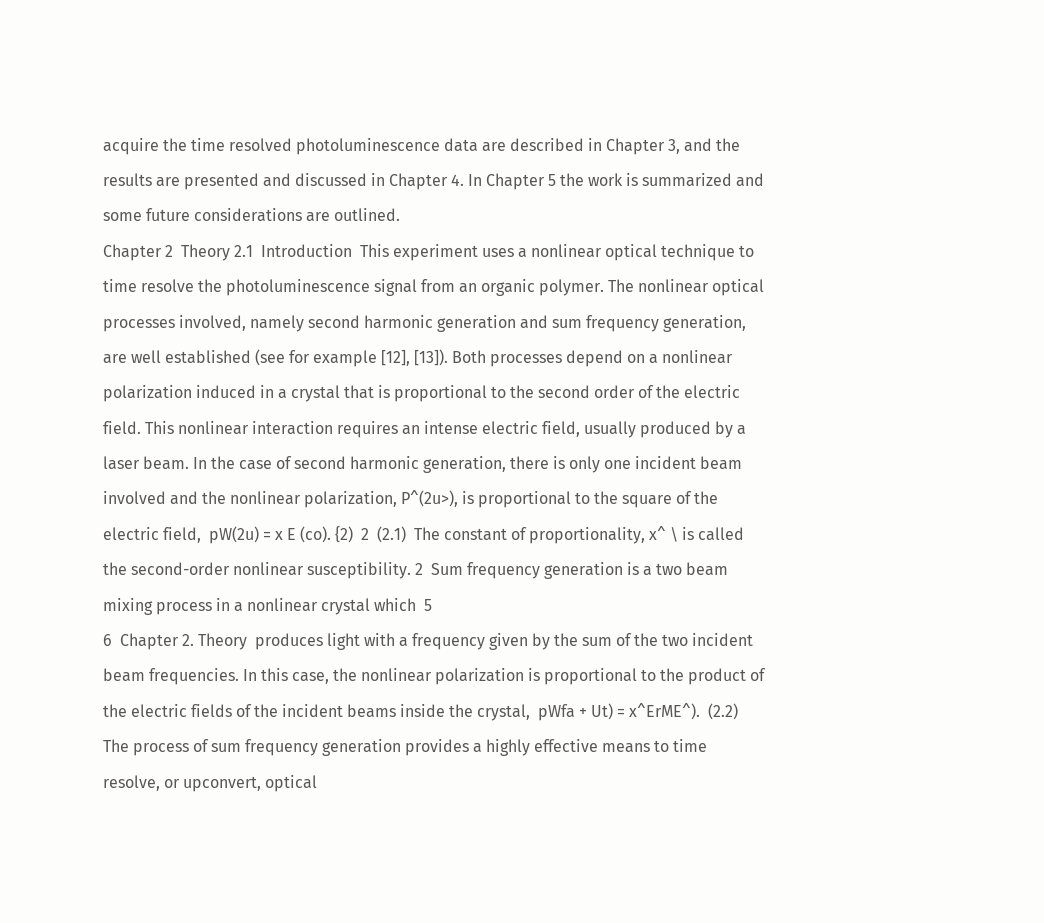acquire the time resolved photoluminescence data are described in Chapter 3, and the results are presented and discussed in Chapter 4. In Chapter 5 the work is summarized and some future considerations are outlined.
Chapter 2  Theory 2.1  Introduction  This experiment uses a nonlinear optical technique to time resolve the photoluminescence signal from an organic polymer. The nonlinear optical processes involved, namely second harmonic generation and sum frequency generation, are well established (see for example [12], [13]). Both processes depend on a nonlinear polarization induced in a crystal that is proportional to the second order of the electric field. This nonlinear interaction requires an intense electric field, usually produced by a laser beam. In the case of second harmonic generation, there is only one incident beam involved and the nonlinear polarization, P^(2u>), is proportional to the square of the electric field,  pW(2u) = x E (co). {2)  2  (2.1)  The constant of proportionality, x^ \ is called the second-order nonlinear susceptibility. 2  Sum frequency generation is a two beam mixing process in a nonlinear crystal which  5
6  Chapter 2. Theory  produces light with a frequency given by the sum of the two incident beam frequencies. In this case, the nonlinear polarization is proportional to the product of the electric fields of the incident beams inside the crystal,  pWfa + Ut) = x^ErME^).  (2.2)  The process of sum frequency generation provides a highly effective means to time resolve, or upconvert, optical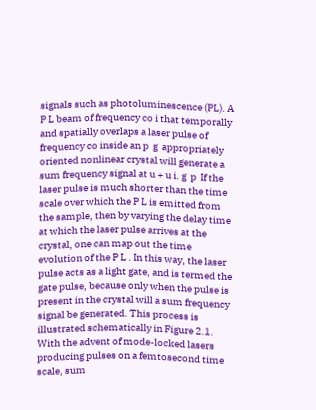signals such as photoluminescence (PL). A P L beam of frequency co i that temporally and spatially overlaps a laser pulse of frequency co inside an p  g  appropriately oriented nonlinear crystal will generate a sum frequency signal at u + u i. g  p  If the laser pulse is much shorter than the time scale over which the P L is emitted from the sample, then by varying the delay time at which the laser pulse arrives at the crystal, one can map out the time evolution of the P L . In this way, the laser pulse acts as a light gate, and is termed the gate pulse, because only when the pulse is present in the crystal will a sum frequency signal be generated. This process is illustrated schematically in Figure 2.1. With the advent of mode-locked lasers producing pulses on a femtosecond time scale, sum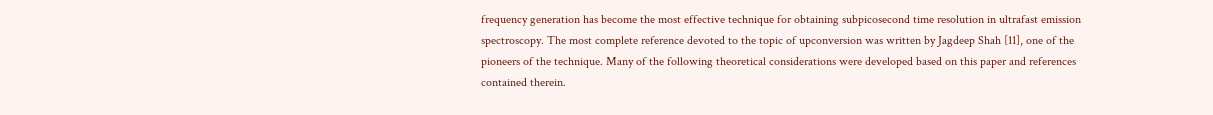frequency generation has become the most effective technique for obtaining subpicosecond time resolution in ultrafast emission spectroscopy. The most complete reference devoted to the topic of upconversion was written by Jagdeep Shah [11], one of the pioneers of the technique. Many of the following theoretical considerations were developed based on this paper and references contained therein.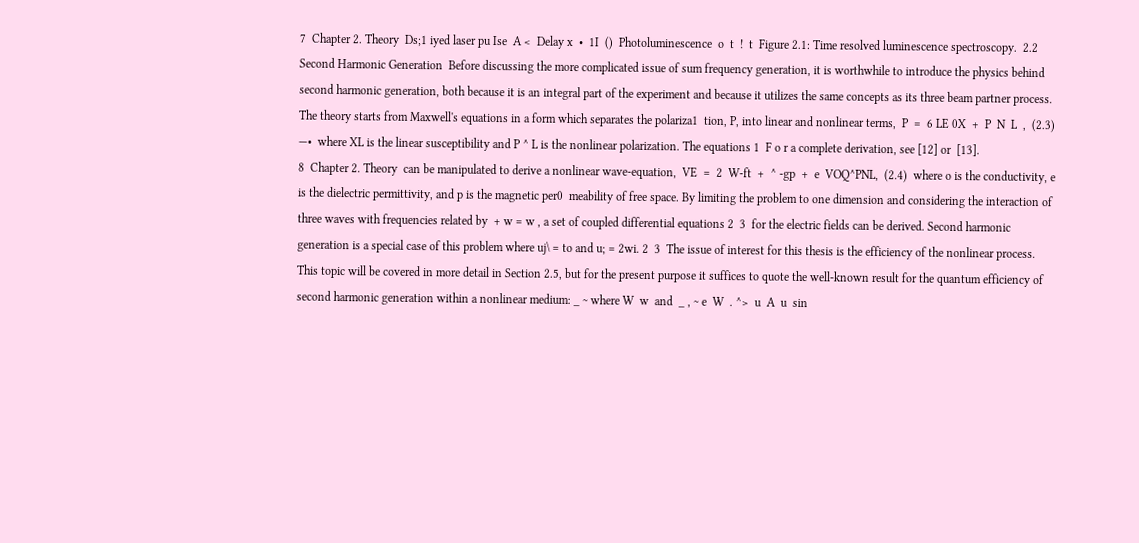7  Chapter 2. Theory  Ds;1 iyed laser pu Ise  A <  Delay x  •  1I  ()  Photoluminescence  o  t  !  t  Figure 2.1: Time resolved luminescence spectroscopy.  2.2  Second Harmonic Generation  Before discussing the more complicated issue of sum frequency generation, it is worthwhile to introduce the physics behind second harmonic generation, both because it is an integral part of the experiment and because it utilizes the same concepts as its three beam partner process. The theory starts from Maxwell's equations in a form which separates the polariza1  tion, P, into linear and nonlinear terms,  P  =  6 LE 0X  +  P  N  L  ,  (2.3)  —•  where XL is the linear susceptibility and P ^ L is the nonlinear polarization. The equations 1  F o r a complete derivation, see [12] or  [13].
8  Chapter 2. Theory  can be manipulated to derive a nonlinear wave-equation,  VE  =  2  W-ft  +  ^ -gp  +  e  VOQ^PNL,  (2.4)  where o is the conductivity, e is the dielectric permittivity, and p is the magnetic per0  meability of free space. By limiting the problem to one dimension and considering the interaction of three waves with frequencies related by  + w = w , a set of coupled differential equations 2  3  for the electric fields can be derived. Second harmonic generation is a special case of this problem where uj\ = to and u; = 2wi. 2  3  The issue of interest for this thesis is the efficiency of the nonlinear process. This topic will be covered in more detail in Section 2.5, but for the present purpose it suffices to quote the well-known result for the quantum efficiency of second harmonic generation within a nonlinear medium: _ ~ where W  w  and  _ , ~ e  W  . ^>  u  A  u  sin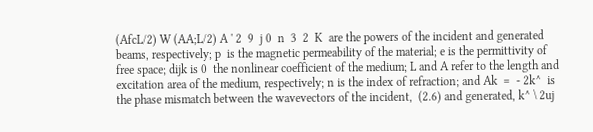(AfcL/2) W (AA;L/2) A ' 2  9  j 0  n  3  2  K  are the powers of the incident and generated beams, respectively; p  is the magnetic permeability of the material; e is the permittivity of free space; dijk is 0  the nonlinear coefficient of the medium; L and A refer to the length and excitation area of the medium, respectively; n is the index of refraction; and Ak  =  - 2k^  is the phase mismatch between the wavevectors of the incident,  (2.6) and generated, k^ \ 2uj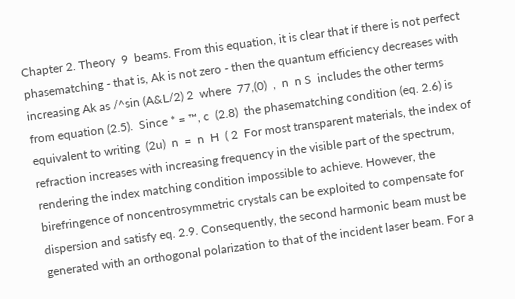Chapter 2. Theory  9  beams. From this equation, it is clear that if there is not perfect phasematching - that is, Ak is not zero - then the quantum efficiency decreases with increasing Ak as /^sin (A&L/2) 2  where  77,(0)  ,  n  n S  includes the other terms from equation (2.5).  Since * = ™, c  (2.8)  the phasematching condition (eq. 2.6) is equivalent to writing  (2u)  n  =  n  H  ( 2  For most transparent materials, the index of refraction increases with increasing frequency in the visible part of the spectrum, rendering the index matching condition impossible to achieve. However, the birefringence of noncentrosymmetric crystals can be exploited to compensate for dispersion and satisfy eq. 2.9. Consequently, the second harmonic beam must be generated with an orthogonal polarization to that of the incident laser beam. For a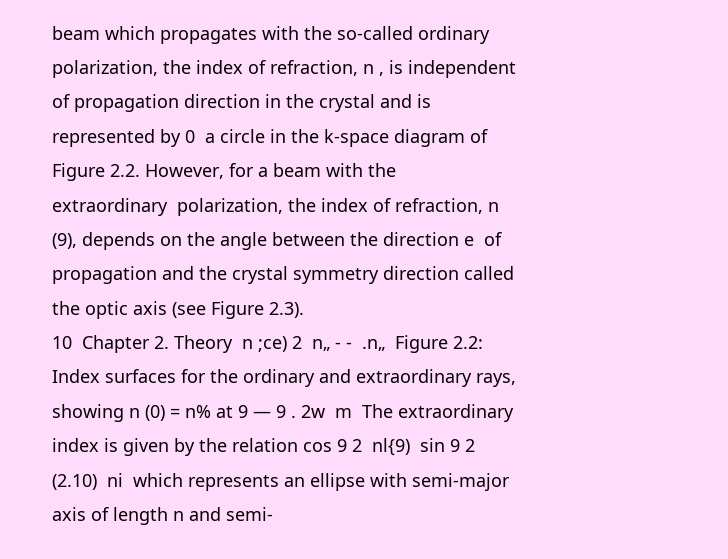beam which propagates with the so-called ordinary polarization, the index of refraction, n , is independent of propagation direction in the crystal and is represented by 0  a circle in the k-space diagram of Figure 2.2. However, for a beam with the  extraordinary  polarization, the index of refraction, n (9), depends on the angle between the direction e  of propagation and the crystal symmetry direction called the optic axis (see Figure 2.3).
10  Chapter 2. Theory  n ;ce) 2  n„ - -  .n„  Figure 2.2: Index surfaces for the ordinary and extraordinary rays, showing n (0) = n% at 9 — 9 . 2w  m  The extraordinary index is given by the relation cos 9 2  nl{9)  sin 9 2  (2.10)  ni  which represents an ellipse with semi-major axis of length n and semi-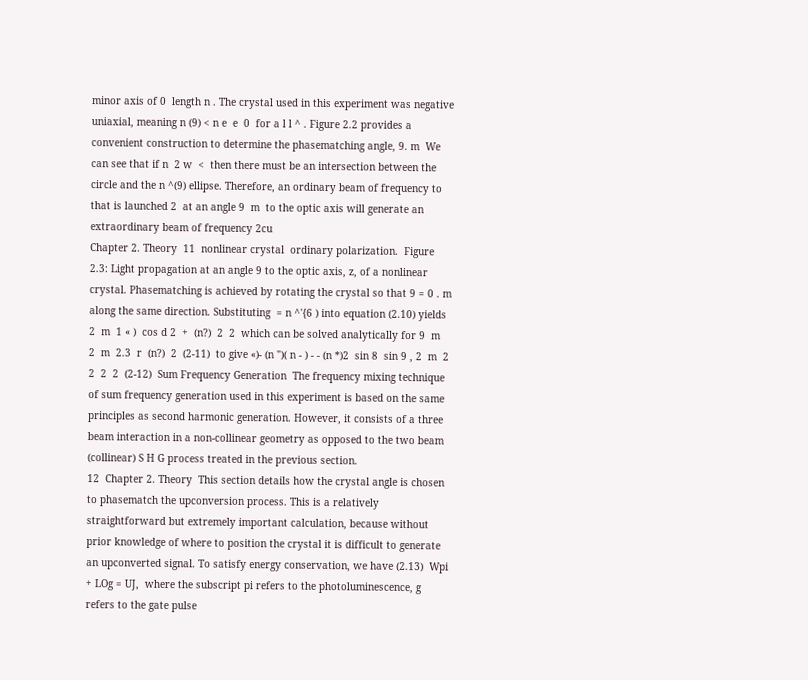minor axis of 0  length n . The crystal used in this experiment was negative uniaxial, meaning n (9) < n e  e  0  for a l l ^ . Figure 2.2 provides a convenient construction to determine the phasematching angle, 9. m  We can see that if n  2 w  <  then there must be an intersection between the  circle and the n ^(9) ellipse. Therefore, an ordinary beam of frequency to that is launched 2  at an angle 9  m  to the optic axis will generate an extraordinary beam of frequency 2cu
Chapter 2. Theory  11  nonlinear crystal  ordinary polarization.  Figure 2.3: Light propagation at an angle 9 to the optic axis, z, of a nonlinear crystal. Phasematching is achieved by rotating the crystal so that 9 = 0 . m  along the same direction. Substituting  = n ^'{6 ) into equation (2.10) yields 2  m  1 « )  cos d 2  +  (n?)  2  2  which can be solved analytically for 9  m  2  m  2.3  r  (n?)  2  (2-11)  to give «)- (n ")( n - ) - - (n *)2  sin 8  sin 9 , 2  m  2  2  2  2  (2-12)  Sum Frequency Generation  The frequency mixing technique of sum frequency generation used in this experiment is based on the same principles as second harmonic generation. However, it consists of a three beam interaction in a non-collinear geometry as opposed to the two beam (collinear) S H G process treated in the previous section.
12  Chapter 2. Theory  This section details how the crystal angle is chosen to phasematch the upconversion process. This is a relatively straightforward but extremely important calculation, because without prior knowledge of where to position the crystal it is difficult to generate an upconverted signal. To satisfy energy conservation, we have (2.13)  Wpi + LOg = UJ,  where the subscript pi refers to the photoluminescence, g refers to the gate pulse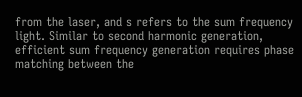from the laser, and s refers to the sum frequency light. Similar to second harmonic generation, efficient sum frequency generation requires phase matching between the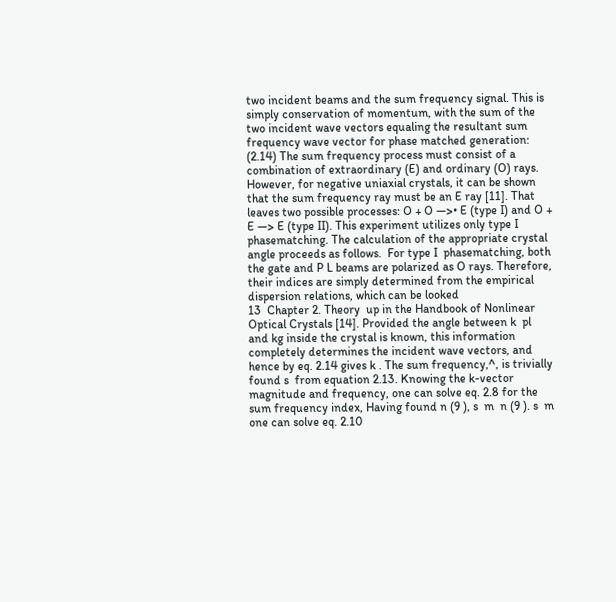two incident beams and the sum frequency signal. This is simply conservation of momentum, with the sum of the two incident wave vectors equaling the resultant sum frequency wave vector for phase matched generation: (2.14) The sum frequency process must consist of a combination of extraordinary (E) and ordinary (O) rays. However, for negative uniaxial crystals, it can be shown that the sum frequency ray must be an E ray [11]. That leaves two possible processes: O + O —>• E (type I) and O + E —> E (type II). This experiment utilizes only type I phasematching. The calculation of the appropriate crystal angle proceeds as follows.  For type I  phasematching, both the gate and P L beams are polarized as O rays. Therefore, their indices are simply determined from the empirical dispersion relations, which can be looked
13  Chapter 2. Theory  up in the Handbook of Nonlinear Optical Crystals [14]. Provided the angle between k  pl  and kg inside the crystal is known, this information completely determines the incident wave vectors, and hence by eq. 2.14 gives k . The sum frequency,^, is trivially found s  from equation 2.13. Knowing the k-vector magnitude and frequency, one can solve eq. 2.8 for the sum frequency index, Having found n (9 ), s  m  n (9 ). s  m  one can solve eq. 2.10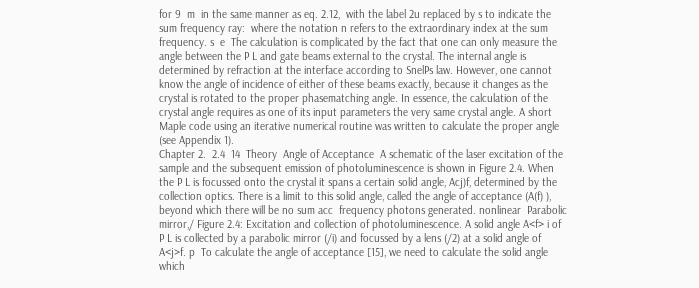for 9  m  in the same manner as eq. 2.12,  with the label 2u replaced by s to indicate the sum frequency ray:  where the notation n refers to the extraordinary index at the sum frequency. s  e  The calculation is complicated by the fact that one can only measure the angle between the P L and gate beams external to the crystal. The internal angle is determined by refraction at the interface according to SnelPs law. However, one cannot know the angle of incidence of either of these beams exactly, because it changes as the crystal is rotated to the proper phasematching angle. In essence, the calculation of the crystal angle requires as one of its input parameters the very same crystal angle. A short Maple code using an iterative numerical routine was written to calculate the proper angle (see Appendix 1).
Chapter 2.  2.4  14  Theory  Angle of Acceptance  A schematic of the laser excitation of the sample and the subsequent emission of photoluminescence is shown in Figure 2.4. When the P L is focussed onto the crystal it spans a certain solid angle, Acj)f, determined by the collection optics. There is a limit to this solid angle, called the angle of acceptance (A(f) ), beyond which there will be no sum acc  frequency photons generated. nonlinear  Parabolic mirror,/ Figure 2.4: Excitation and collection of photoluminescence. A solid angle A<f> i of P L is collected by a parabolic mirror (/i) and focussed by a lens (/2) at a solid angle of A<j>f. p  To calculate the angle of acceptance [15], we need to calculate the solid angle which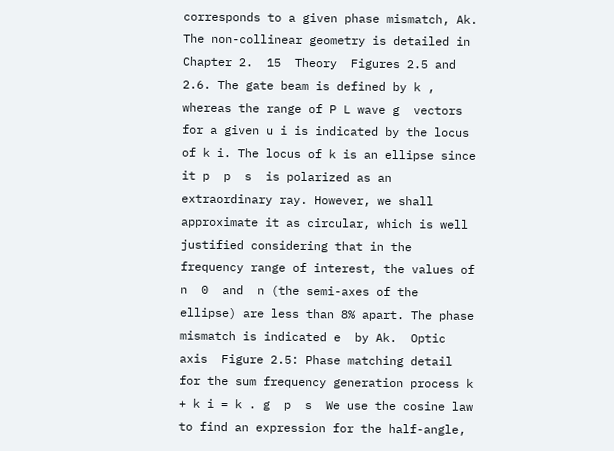corresponds to a given phase mismatch, Ak. The non-collinear geometry is detailed in
Chapter 2.  15  Theory  Figures 2.5 and 2.6. The gate beam is defined by k , whereas the range of P L wave g  vectors for a given u i is indicated by the locus of k i. The locus of k is an ellipse since it p  p  s  is polarized as an extraordinary ray. However, we shall approximate it as circular, which is well justified considering that in the frequency range of interest, the values of n  0  and  n (the semi-axes of the ellipse) are less than 8% apart. The phase mismatch is indicated e  by Ak.  Optic axis  Figure 2.5: Phase matching detail for the sum frequency generation process k + k i = k . g  p  s  We use the cosine law to find an expression for the half-angle,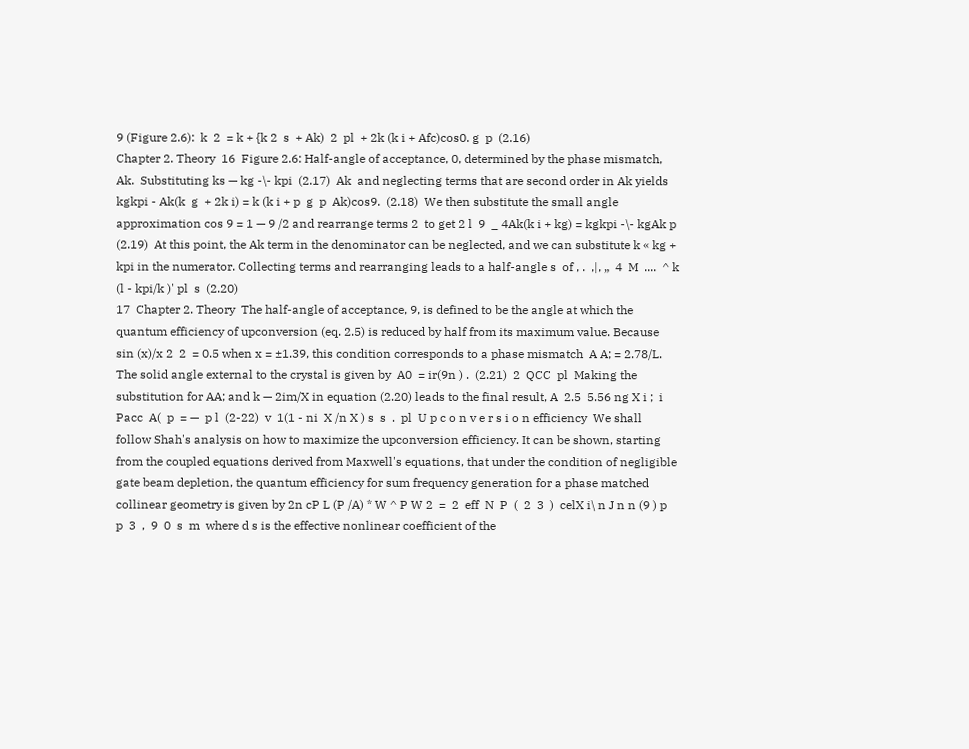9 (Figure 2.6):  k  2  = k + {k 2  s  + Ak)  2  pl  + 2k (k i + Afc)cos0. g  p  (2.16)
Chapter 2. Theory  16  Figure 2.6: Half-angle of acceptance, 0, determined by the phase mismatch, Ak.  Substituting ks — kg -\- kpi  (2.17)  Ak  and neglecting terms that are second order in Ak yields  kgkpi - Ak(k  g  + 2k i) = k (k i + p  g  p  Ak)cos9.  (2.18)  We then substitute the small angle approximation cos 9 = 1 — 9 /2 and rearrange terms 2  to get 2 l  9  _ 4Ak(k i + kg) = kgkpi -\- kgAk p  (2.19)  At this point, the Ak term in the denominator can be neglected, and we can substitute k « kg + kpi in the numerator. Collecting terms and rearranging leads to a half-angle s  of , .  ,|, „  4  M  ....  ^ k (l - kpi/k )' pl  s  (2.20)
17  Chapter 2. Theory  The half-angle of acceptance, 9, is defined to be the angle at which the quantum efficiency of upconversion (eq. 2.5) is reduced by half from its maximum value. Because sin (x)/x 2  2  = 0.5 when x = ±1.39, this condition corresponds to a phase mismatch  A A; = 2.78/L. The solid angle external to the crystal is given by  A0  = ir(9n ) .  (2.21)  2  QCC  pl  Making the substitution for AA; and k — 2im/X in equation (2.20) leads to the final result, A  2.5  5.56 ng X i ;  i  Pacc  A(  p  = —  p l  (2-22)  v  1(1 - ni  X /n X ) s  s  .  pl  U p c o n v e r s i o n efficiency  We shall follow Shah's analysis on how to maximize the upconversion efficiency. It can be shown, starting from the coupled equations derived from Maxwell's equations, that under the condition of negligible gate beam depletion, the quantum efficiency for sum frequency generation for a phase matched collinear geometry is given by 2n cP L (P /A) * W ^ P W 2  =  2  eff  N  P  (  2  3  )  celX i\ n J n n (9 ) p  p  3  ,  9  0  s  m  where d s is the effective nonlinear coefficient of the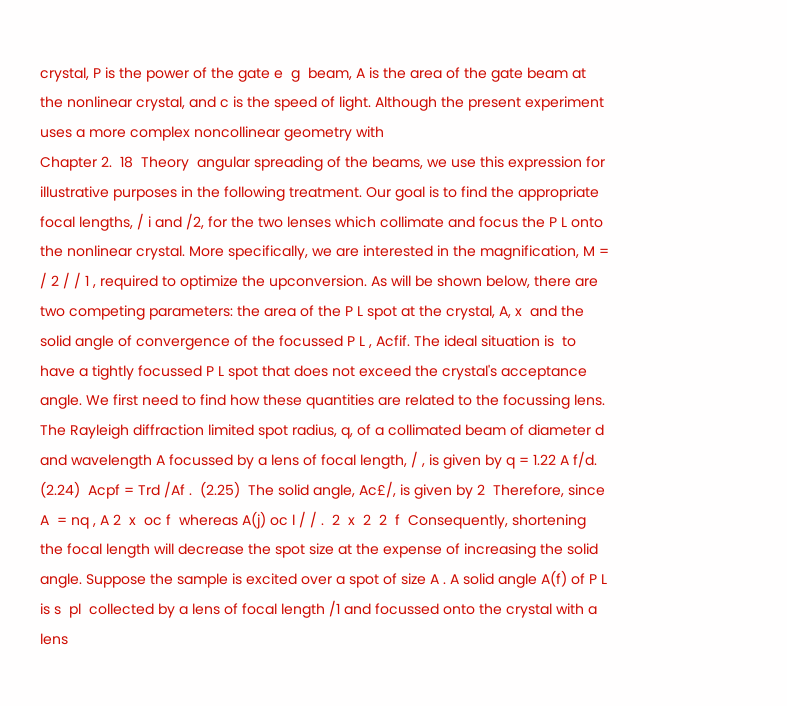crystal, P is the power of the gate e  g  beam, A is the area of the gate beam at the nonlinear crystal, and c is the speed of light. Although the present experiment uses a more complex noncollinear geometry with
Chapter 2.  18  Theory  angular spreading of the beams, we use this expression for illustrative purposes in the following treatment. Our goal is to find the appropriate focal lengths, / i and /2, for the two lenses which collimate and focus the P L onto the nonlinear crystal. More specifically, we are interested in the magnification, M = / 2 / / 1 , required to optimize the upconversion. As will be shown below, there are two competing parameters: the area of the P L spot at the crystal, A, x  and the solid angle of convergence of the focussed P L , Acfif. The ideal situation is  to have a tightly focussed P L spot that does not exceed the crystal's acceptance angle. We first need to find how these quantities are related to the focussing lens. The Rayleigh diffraction limited spot radius, q, of a collimated beam of diameter d and wavelength A focussed by a lens of focal length, / , is given by q = 1.22 A f/d.  (2.24)  Acpf = Trd /Af .  (2.25)  The solid angle, Ac£/, is given by 2  Therefore, since A  = nq , A 2  x  oc f  whereas A(j) oc l / / .  2  x  2  2  f  Consequently, shortening  the focal length will decrease the spot size at the expense of increasing the solid angle. Suppose the sample is excited over a spot of size A . A solid angle A(f) of P L is s  pl  collected by a lens of focal length /1 and focussed onto the crystal with a lens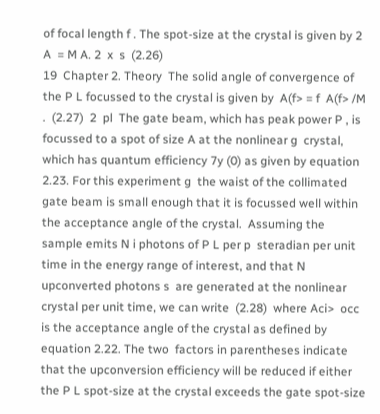of focal length f . The spot-size at the crystal is given by 2  A  = M A. 2  x  s  (2.26)
19  Chapter 2. Theory  The solid angle of convergence of the P L focussed to the crystal is given by  A(f> = f  A(f> /M .  (2.27)  2  pl  The gate beam, which has peak power P , is focussed to a spot of size A at the nonlinear g  crystal, which has quantum efficiency 7y (0) as given by equation 2.23. For this experiment g  the waist of the collimated gate beam is small enough that it is focussed well within the acceptance angle of the crystal.  Assuming the sample emits N i photons of P L per p  steradian per unit time in the energy range of interest, and that N upconverted photons s  are generated at the nonlinear crystal per unit time, we can write  (2.28)  where Aci>  occ  is the acceptance angle of the crystal as defined by equation 2.22. The two  factors in parentheses indicate that the upconversion efficiency will be reduced if either the P L spot-size at the crystal exceeds the gate spot-size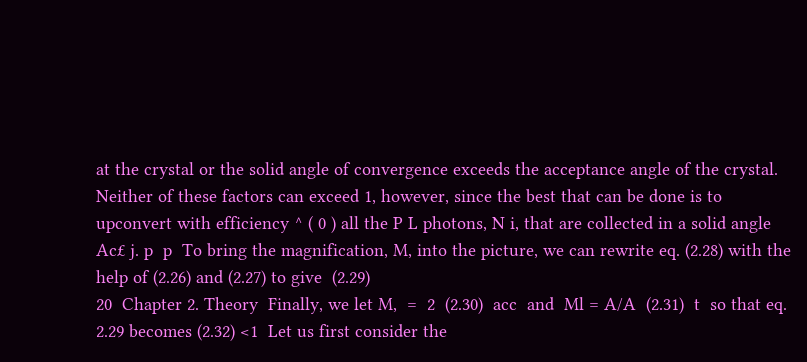at the crystal or the solid angle of convergence exceeds the acceptance angle of the crystal. Neither of these factors can exceed 1, however, since the best that can be done is to upconvert with efficiency ^ ( 0 ) all the P L photons, N i, that are collected in a solid angle Ac£ j. p  p  To bring the magnification, M, into the picture, we can rewrite eq. (2.28) with the help of (2.26) and (2.27) to give  (2.29)
20  Chapter 2. Theory  Finally, we let M,  =  2  (2.30)  acc  and  Ml = A/A  (2.31)  t  so that eq. 2.29 becomes (2.32) <1  Let us first consider the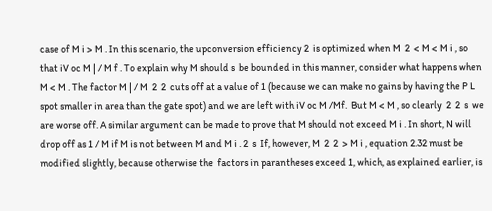case of M i > M . In this scenario, the upconversion efficiency 2  is optimized when M  2  < M < M i , so that iV oc M | / M f . To explain why M should s  be bounded in this manner, consider what happens when M < M . The factor M | / M  2  2  cuts off at a value of 1 (because we can make no gains by having the P L spot smaller in area than the gate spot) and we are left with iV oc M /Mf.  But M < M , so clearly  2  2  s  we are worse off. A similar argument can be made to prove that M should not exceed M i . In short, N will drop off as 1 / M if M is not between M and M i . 2  s  If, however, M  2  2  > M i , equation 2.32 must be modified slightly, because otherwise the  factors in parantheses exceed 1, which, as explained earlier, is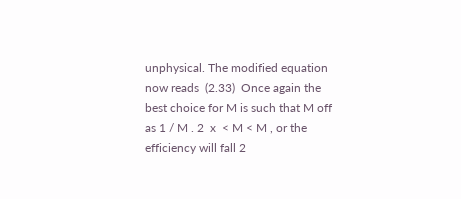unphysical. The modified equation now reads  (2.33)  Once again the best choice for M is such that M off as 1 / M . 2  x  < M < M , or the efficiency will fall 2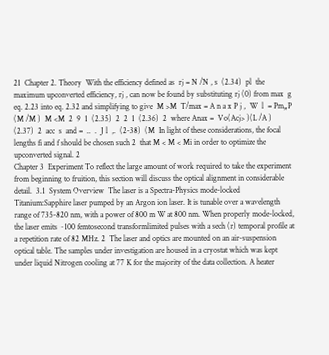21  Chapter 2. Theory  With the efficiency defined as  rj = N /N , s  (2.34)  pl  the maximum upconverted efficiency, rj , can now be found by substituting rj (0) from max  g  eq. 2.23 into eq. 2.32 and simplifying to give  M >M  T/max = A n a x P j ,  W  l  = Pm„P (M /M )  M <M  2  9  1  (2.35)  2  2  1  (2.36)  2  where Anax =  Vo(Acj> )(L /A )  (2.37)  2  acc  s  and =  ..  .  J l  ,.  (2-38)  (M  In light of these considerations, the focal lengths fi and f should be chosen such 2  that M < M < Mi in order to optimize the upconverted signal. 2
Chapter 3  Experiment To reflect the large amount of work required to take the experiment from beginning to fruition, this section will discuss the optical alignment in considerable detail.  3.1  System Overview  The laser is a Spectra-Physics mode-locked Titanium:Sapphire laser pumped by an Argon ion laser. It is tunable over a wavelength range of 735-820 nm, with a power of 800 m W at 800 nm. When properly mode-locked, the laser emits ~100 femtosecond transformlimited pulses with a sech (r) temporal profile at a repetition rate of 82 MHz. 2  The laser and optics are mounted on an air-suspension optical table. The samples under investigation are housed in a cryostat which was kept under liquid Nitrogen cooling at 77 K for the majority of the data collection. A heater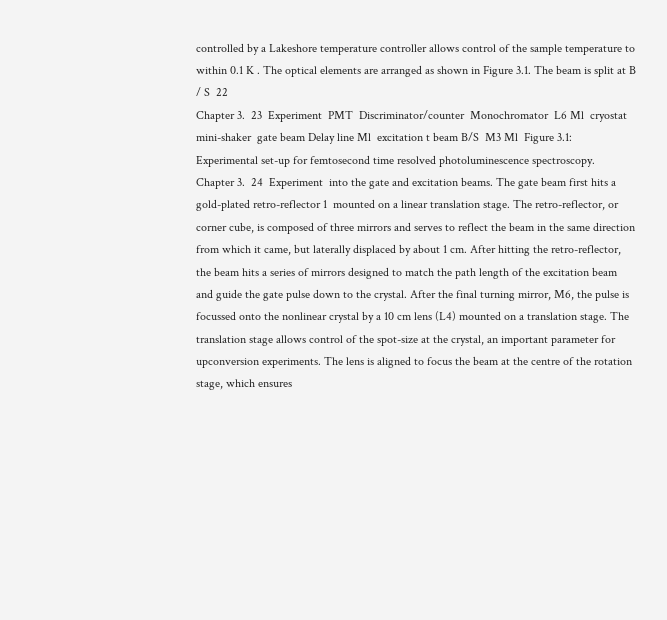controlled by a Lakeshore temperature controller allows control of the sample temperature to within 0.1 K . The optical elements are arranged as shown in Figure 3.1. The beam is split at B / S  22
Chapter 3.  23  Experiment  PMT  Discriminator/counter  Monochromator  L6 Ml  cryostat  mini-shaker  gate beam Delay line Ml  excitation t beam B/S  M3 Ml  Figure 3.1: Experimental set-up for femtosecond time resolved photoluminescence spectroscopy.
Chapter 3.  24  Experiment  into the gate and excitation beams. The gate beam first hits a gold-plated retro-reflector 1  mounted on a linear translation stage. The retro-reflector, or corner cube, is composed of three mirrors and serves to reflect the beam in the same direction from which it came, but laterally displaced by about 1 cm. After hitting the retro-reflector, the beam hits a series of mirrors designed to match the path length of the excitation beam and guide the gate pulse down to the crystal. After the final turning mirror, M6, the pulse is focussed onto the nonlinear crystal by a 10 cm lens (L4) mounted on a translation stage. The translation stage allows control of the spot-size at the crystal, an important parameter for upconversion experiments. The lens is aligned to focus the beam at the centre of the rotation stage, which ensures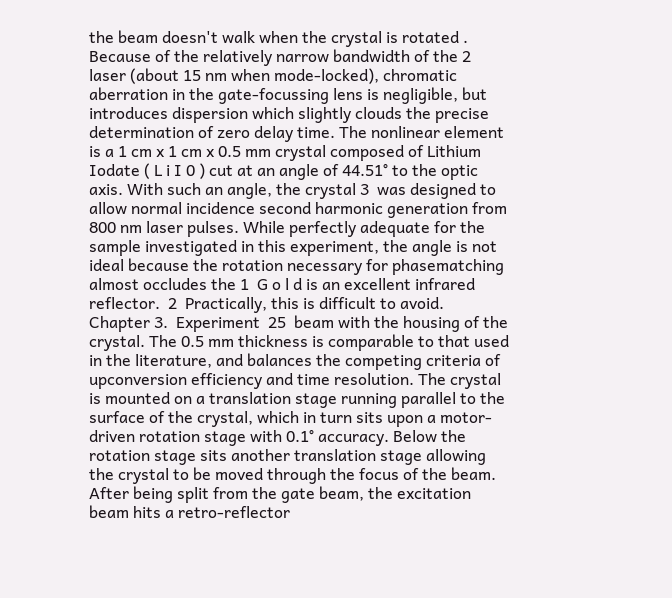the beam doesn't walk when the crystal is rotated . Because of the relatively narrow bandwidth of the 2  laser (about 15 nm when mode-locked), chromatic aberration in the gate-focussing lens is negligible, but introduces dispersion which slightly clouds the precise determination of zero delay time. The nonlinear element is a 1 cm x 1 cm x 0.5 mm crystal composed of Lithium Iodate ( L i I 0 ) cut at an angle of 44.51° to the optic axis. With such an angle, the crystal 3  was designed to allow normal incidence second harmonic generation from 800 nm laser pulses. While perfectly adequate for the sample investigated in this experiment, the angle is not ideal because the rotation necessary for phasematching almost occludes the 1  G o l d is an excellent infrared reflector.  2  Practically, this is difficult to avoid.
Chapter 3.  Experiment  25  beam with the housing of the crystal. The 0.5 mm thickness is comparable to that used in the literature, and balances the competing criteria of upconversion efficiency and time resolution. The crystal is mounted on a translation stage running parallel to the surface of the crystal, which in turn sits upon a motor-driven rotation stage with 0.1° accuracy. Below the rotation stage sits another translation stage allowing the crystal to be moved through the focus of the beam. After being split from the gate beam, the excitation beam hits a retro-reflector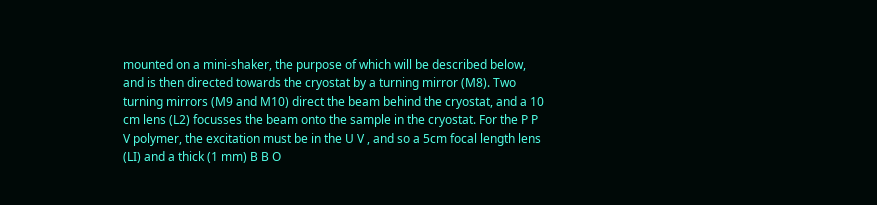mounted on a mini-shaker, the purpose of which will be described below, and is then directed towards the cryostat by a turning mirror (M8). Two turning mirrors (M9 and M10) direct the beam behind the cryostat, and a 10 cm lens (L2) focusses the beam onto the sample in the cryostat. For the P P V polymer, the excitation must be in the U V , and so a 5cm focal length lens (LI) and a thick (1 mm) B B O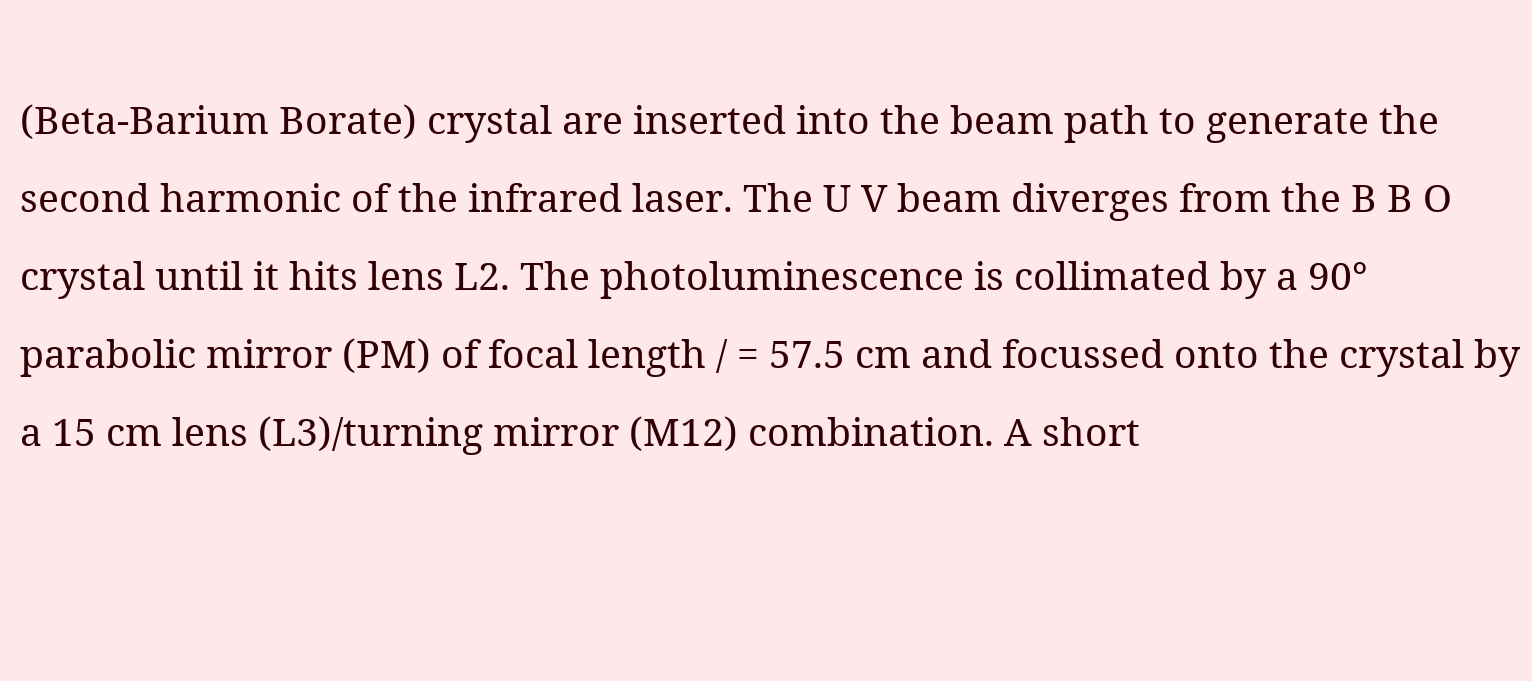(Beta-Barium Borate) crystal are inserted into the beam path to generate the second harmonic of the infrared laser. The U V beam diverges from the B B O crystal until it hits lens L2. The photoluminescence is collimated by a 90° parabolic mirror (PM) of focal length / = 57.5 cm and focussed onto the crystal by a 15 cm lens (L3)/turning mirror (M12) combination. A short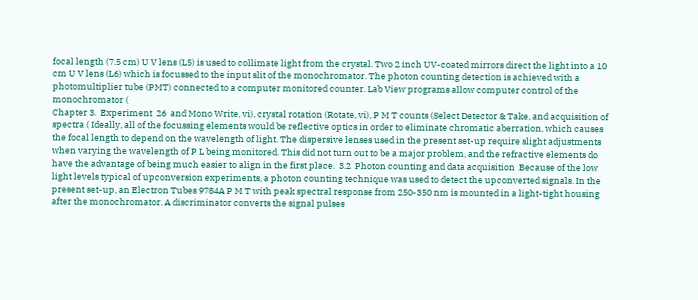focal length (7.5 cm) U V lens (L5) is used to collimate light from the crystal. Two 2 inch UV-coated mirrors direct the light into a 10 cm U V lens (L6) which is focussed to the input slit of the monochromator. The photon counting detection is achieved with a photomultiplier tube (PMT) connected to a computer monitored counter. Lab View programs allow computer control of the monochromator (
Chapter 3.  Experiment  26  and Mono Write, vi), crystal rotation (Rotate, vi), P M T counts (Select Detector & Take, and acquisition of spectra ( Ideally, all of the focussing elements would be reflective optics in order to eliminate chromatic aberration, which causes the focal length to depend on the wavelength of light. The dispersive lenses used in the present set-up require slight adjustments when varying the wavelength of P L being monitored. This did not turn out to be a major problem, and the refractive elements do have the advantage of being much easier to align in the first place.  3.2  Photon counting and data acquisition  Because of the low light levels typical of upconversion experiments, a photon counting technique was used to detect the upconverted signals. In the present set-up, an Electron Tubes 9784A P M T with peak spectral response from 250-350 nm is mounted in a light-tight housing after the monochromator. A discriminator converts the signal pulses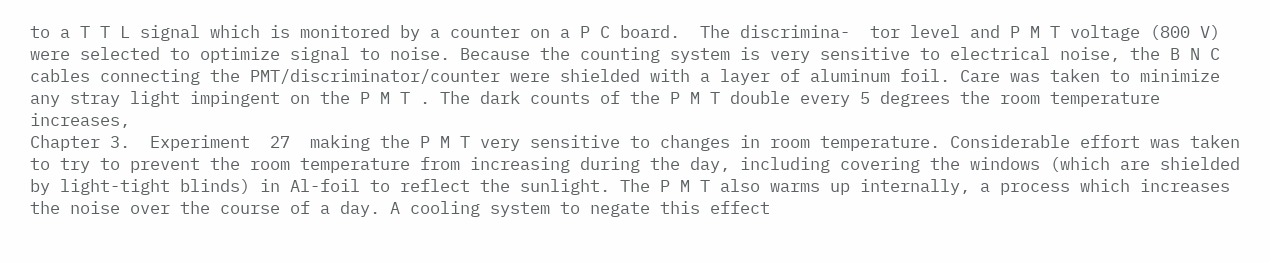to a T T L signal which is monitored by a counter on a P C board.  The discrimina-  tor level and P M T voltage (800 V) were selected to optimize signal to noise. Because the counting system is very sensitive to electrical noise, the B N C cables connecting the PMT/discriminator/counter were shielded with a layer of aluminum foil. Care was taken to minimize any stray light impingent on the P M T . The dark counts of the P M T double every 5 degrees the room temperature increases,
Chapter 3.  Experiment  27  making the P M T very sensitive to changes in room temperature. Considerable effort was taken to try to prevent the room temperature from increasing during the day, including covering the windows (which are shielded by light-tight blinds) in Al-foil to reflect the sunlight. The P M T also warms up internally, a process which increases the noise over the course of a day. A cooling system to negate this effect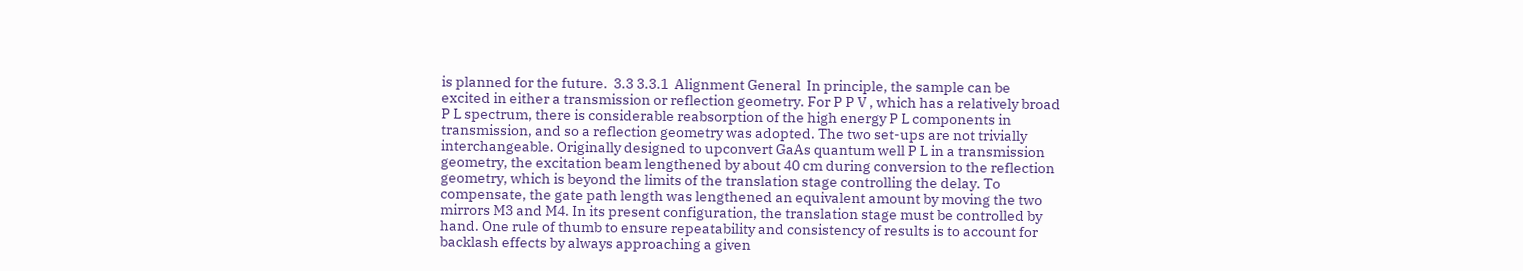is planned for the future.  3.3 3.3.1  Alignment General  In principle, the sample can be excited in either a transmission or reflection geometry. For P P V , which has a relatively broad P L spectrum, there is considerable reabsorption of the high energy P L components in transmission, and so a reflection geometry was adopted. The two set-ups are not trivially interchangeable. Originally designed to upconvert GaAs quantum well P L in a transmission geometry, the excitation beam lengthened by about 40 cm during conversion to the reflection geometry, which is beyond the limits of the translation stage controlling the delay. To compensate, the gate path length was lengthened an equivalent amount by moving the two mirrors M3 and M4. In its present configuration, the translation stage must be controlled by hand. One rule of thumb to ensure repeatability and consistency of results is to account for backlash effects by always approaching a given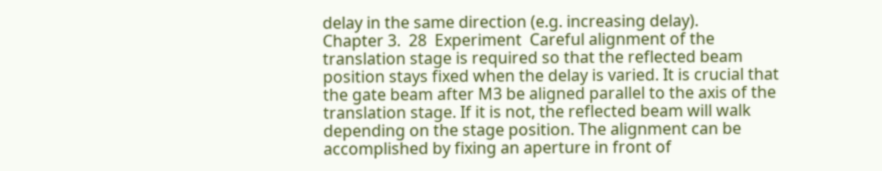delay in the same direction (e.g. increasing delay).
Chapter 3.  28  Experiment  Careful alignment of the translation stage is required so that the reflected beam position stays fixed when the delay is varied. It is crucial that the gate beam after M3 be aligned parallel to the axis of the translation stage. If it is not, the reflected beam will walk depending on the stage position. The alignment can be accomplished by fixing an aperture in front of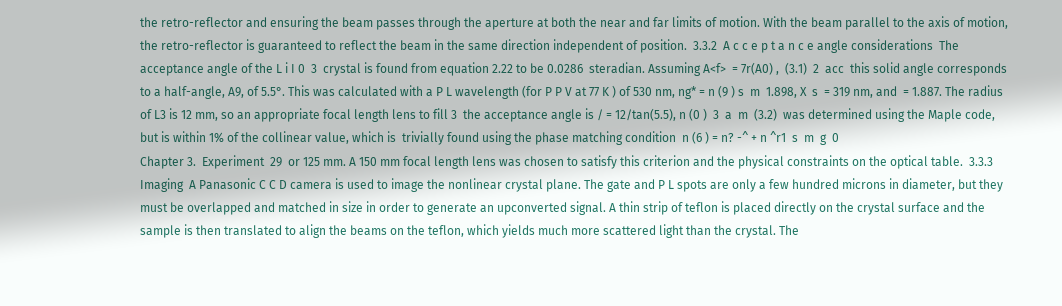the retro-reflector and ensuring the beam passes through the aperture at both the near and far limits of motion. With the beam parallel to the axis of motion, the retro-reflector is guaranteed to reflect the beam in the same direction independent of position.  3.3.2  A c c e p t a n c e angle considerations  The acceptance angle of the L i I 0  3  crystal is found from equation 2.22 to be 0.0286  steradian. Assuming A<f>  = 7r(A0) ,  (3.1)  2  acc  this solid angle corresponds to a half-angle, A9, of 5.5°. This was calculated with a P L wavelength (for P P V at 77 K ) of 530 nm, ng* = n (9 ) s  m  1.898, X  s  = 319 nm, and  = 1.887. The radius of L3 is 12 mm, so an appropriate focal length lens to fill 3  the acceptance angle is / = 12/tan(5.5), n (0 )  3  a  m  (3.2)  was determined using the Maple code, but is within 1% of the collinear value, which is  trivially found using the phase matching condition  n (6 ) = n? -^ + n ^r1  s  m  g  0
Chapter 3.  Experiment  29  or 125 mm. A 150 mm focal length lens was chosen to satisfy this criterion and the physical constraints on the optical table.  3.3.3  Imaging  A Panasonic C C D camera is used to image the nonlinear crystal plane. The gate and P L spots are only a few hundred microns in diameter, but they must be overlapped and matched in size in order to generate an upconverted signal. A thin strip of teflon is placed directly on the crystal surface and the sample is then translated to align the beams on the teflon, which yields much more scattered light than the crystal. The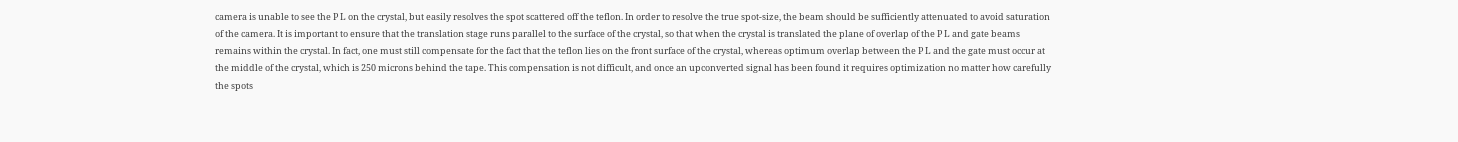camera is unable to see the P L on the crystal, but easily resolves the spot scattered off the teflon. In order to resolve the true spot-size, the beam should be sufficiently attenuated to avoid saturation of the camera. It is important to ensure that the translation stage runs parallel to the surface of the crystal, so that when the crystal is translated the plane of overlap of the P L and gate beams remains within the crystal. In fact, one must still compensate for the fact that the teflon lies on the front surface of the crystal, whereas optimum overlap between the P L and the gate must occur at the middle of the crystal, which is 250 microns behind the tape. This compensation is not difficult, and once an upconverted signal has been found it requires optimization no matter how carefully the spots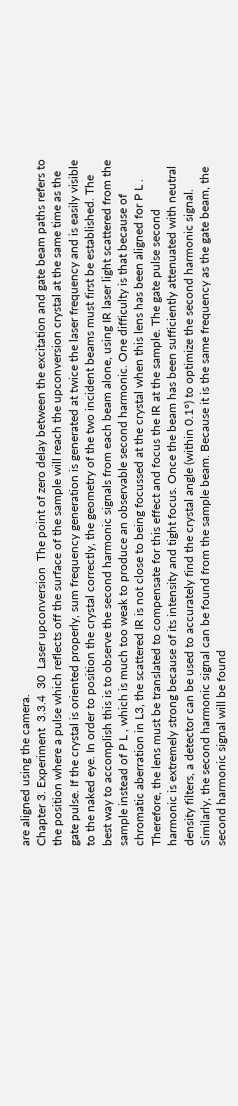are aligned using the camera.
Chapter 3. Experiment  3.3.4  30  Laser upconversion  The point of zero delay between the excitation and gate beam paths refers to the position where a pulse which reflects off the surface of the sample will reach the upconversion crystal at the same time as the gate pulse. If the crystal is oriented properly, sum frequency generation is generated at twice the laser frequency and is easily visible to the naked eye. In order to position the crystal correctly, the geometry of the two incident beams must first be established. The best way to accomplish this is to observe the second harmonic signals from each beam alone, using IR laser light scattered from the sample instead of P L , which is much too weak to produce an observable second harmonic. One difficulty is that because of chromatic aberration in L3, the scattered IR is not close to being focussed at the crystal when this lens has been aligned for P L . Therefore, the lens must be translated to compensate for this effect and focus the IR at the sample. The gate pulse second harmonic is extremely strong because of its intensity and tight focus. Once the beam has been sufficiently attenuated with neutral density filters, a detector can be used to accurately find the crystal angle (within 0.1°) to optimize the second harmonic signal. Similarly, the second harmonic signal can be found from the sample beam. Because it is the same frequency as the gate beam, the second harmonic signal will be found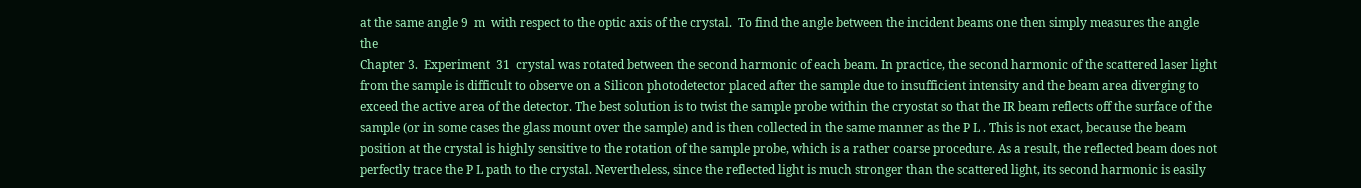at the same angle 9  m  with respect to the optic axis of the crystal.  To find the angle between the incident beams one then simply measures the angle the
Chapter 3.  Experiment  31  crystal was rotated between the second harmonic of each beam. In practice, the second harmonic of the scattered laser light from the sample is difficult to observe on a Silicon photodetector placed after the sample due to insufficient intensity and the beam area diverging to exceed the active area of the detector. The best solution is to twist the sample probe within the cryostat so that the IR beam reflects off the surface of the sample (or in some cases the glass mount over the sample) and is then collected in the same manner as the P L . This is not exact, because the beam position at the crystal is highly sensitive to the rotation of the sample probe, which is a rather coarse procedure. As a result, the reflected beam does not perfectly trace the P L path to the crystal. Nevertheless, since the reflected light is much stronger than the scattered light, its second harmonic is easily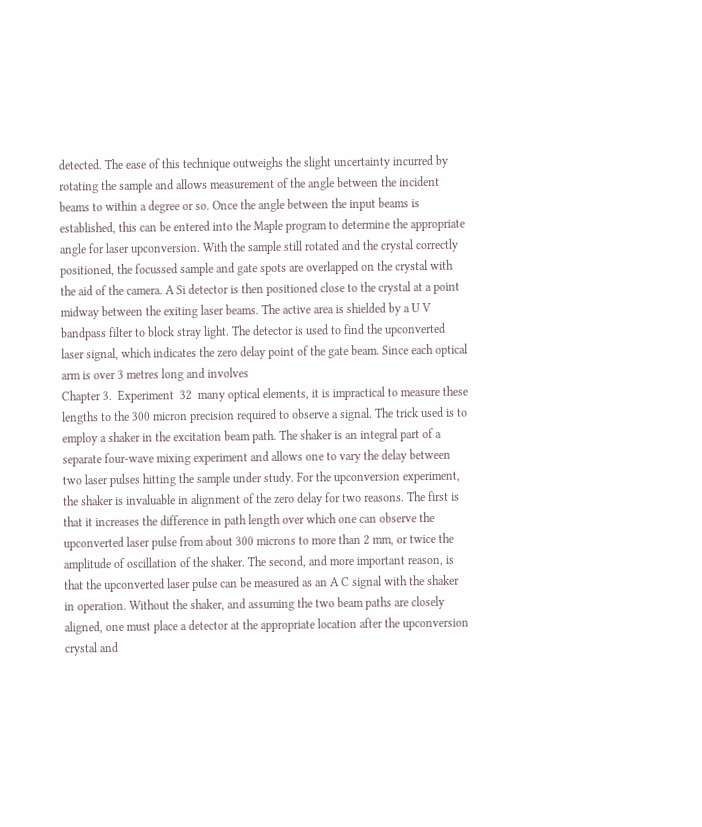detected. The ease of this technique outweighs the slight uncertainty incurred by rotating the sample and allows measurement of the angle between the incident beams to within a degree or so. Once the angle between the input beams is established, this can be entered into the Maple program to determine the appropriate angle for laser upconversion. With the sample still rotated and the crystal correctly positioned, the focussed sample and gate spots are overlapped on the crystal with the aid of the camera. A Si detector is then positioned close to the crystal at a point midway between the exiting laser beams. The active area is shielded by a U V bandpass filter to block stray light. The detector is used to find the upconverted laser signal, which indicates the zero delay point of the gate beam. Since each optical arm is over 3 metres long and involves
Chapter 3.  Experiment  32  many optical elements, it is impractical to measure these lengths to the 300 micron precision required to observe a signal. The trick used is to employ a shaker in the excitation beam path. The shaker is an integral part of a separate four-wave mixing experiment and allows one to vary the delay between two laser pulses hitting the sample under study. For the upconversion experiment, the shaker is invaluable in alignment of the zero delay for two reasons. The first is that it increases the difference in path length over which one can observe the upconverted laser pulse from about 300 microns to more than 2 mm, or twice the amplitude of oscillation of the shaker. The second, and more important reason, is that the upconverted laser pulse can be measured as an A C signal with the shaker in operation. Without the shaker, and assuming the two beam paths are closely aligned, one must place a detector at the appropriate location after the upconversion crystal and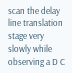scan the delay line translation stage very slowly while observing a D C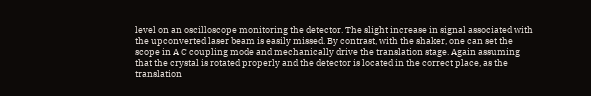level on an oscilloscope monitoring the detector. The slight increase in signal associated with the upconverted laser beam is easily missed. By contrast, with the shaker, one can set the scope in A C coupling mode and mechanically drive the translation stage. Again assuming that the crystal is rotated properly and the detector is located in the correct place, as the translation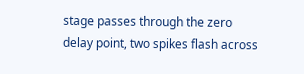stage passes through the zero delay point, two spikes flash across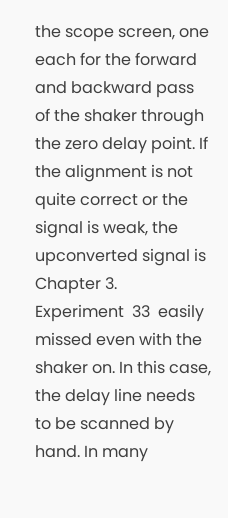the scope screen, one each for the forward and backward pass of the shaker through the zero delay point. If the alignment is not quite correct or the signal is weak, the upconverted signal is
Chapter 3.  Experiment  33  easily missed even with the shaker on. In this case, the delay line needs to be scanned by hand. In many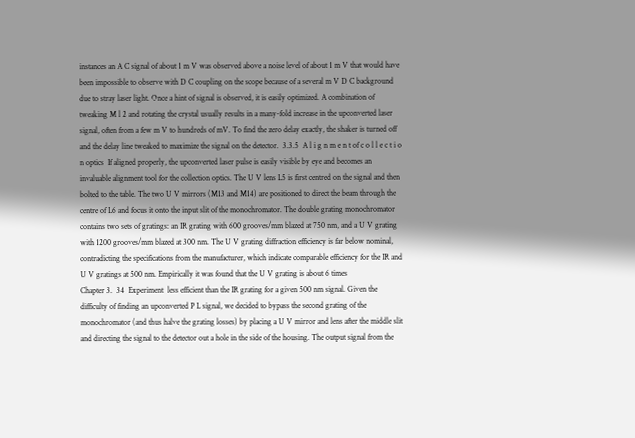instances an A C signal of about 1 m V was observed above a noise level of about 1 m V that would have been impossible to observe with D C coupling on the scope because of a several m V D C background due to stray laser light. Once a hint of signal is observed, it is easily optimized. A combination of tweaking M l 2 and rotating the crystal usually results in a many-fold increase in the upconverted laser signal, often from a few m V to hundreds of mV. To find the zero delay exactly, the shaker is turned off and the delay line tweaked to maximize the signal on the detector.  3.3.5  A l i g n m e n t of c o l l e c t i o n optics  If aligned properly, the upconverted laser pulse is easily visible by eye and becomes an invaluable alignment tool for the collection optics. The U V lens L5 is first centred on the signal and then bolted to the table. The two U V mirrors (M13 and M14) are positioned to direct the beam through the centre of L6 and focus it onto the input slit of the monochromator. The double grating monochromator contains two sets of gratings: an IR grating with 600 grooves/mm blazed at 750 nm, and a U V grating with 1200 grooves/mm blazed at 300 nm. The U V grating diffraction efficiency is far below nominal, contradicting the specifications from the manufacturer, which indicate comparable efficiency for the IR and U V gratings at 500 nm. Empirically it was found that the U V grating is about 6 times
Chapter 3.  34  Experiment  less efficient than the IR grating for a given 500 nm signal. Given the difficulty of finding an upconverted P L signal, we decided to bypass the second grating of the monochromator (and thus halve the grating losses) by placing a U V mirror and lens after the middle slit and directing the signal to the detector out a hole in the side of the housing. The output signal from the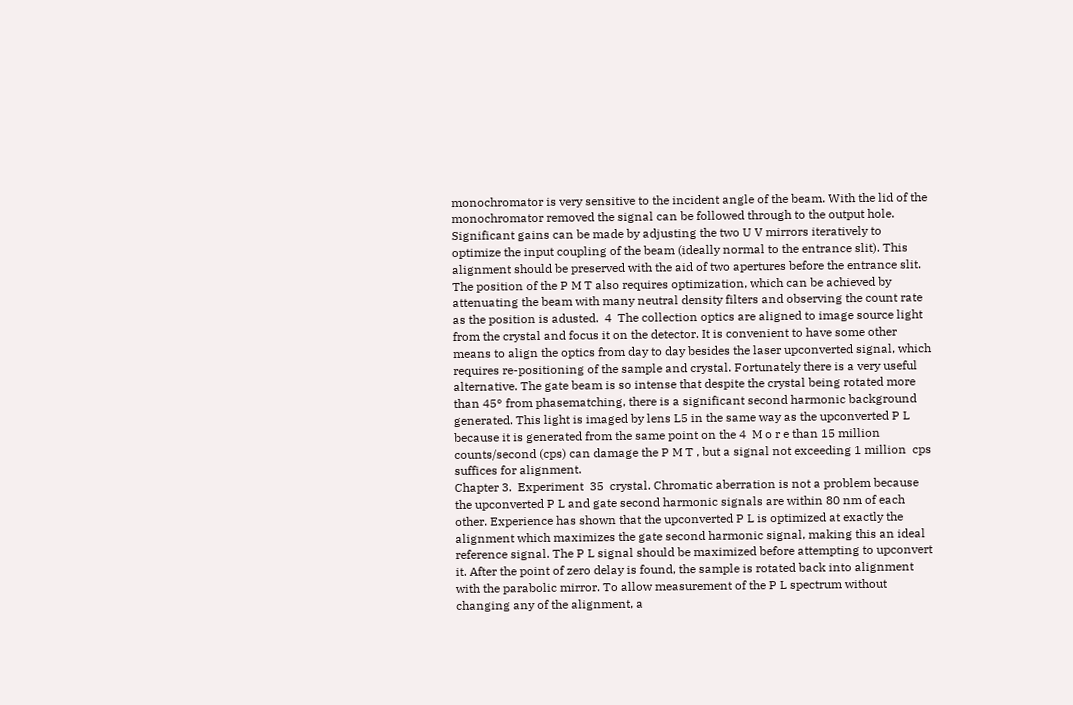monochromator is very sensitive to the incident angle of the beam. With the lid of the monochromator removed the signal can be followed through to the output hole. Significant gains can be made by adjusting the two U V mirrors iteratively to optimize the input coupling of the beam (ideally normal to the entrance slit). This alignment should be preserved with the aid of two apertures before the entrance slit. The position of the P M T also requires optimization, which can be achieved by attenuating the beam with many neutral density filters and observing the count rate as the position is adusted.  4  The collection optics are aligned to image source light from the crystal and focus it on the detector. It is convenient to have some other means to align the optics from day to day besides the laser upconverted signal, which requires re-positioning of the sample and crystal. Fortunately there is a very useful alternative. The gate beam is so intense that despite the crystal being rotated more than 45° from phasematching, there is a significant second harmonic background generated. This light is imaged by lens L5 in the same way as the upconverted P L because it is generated from the same point on the 4  M o r e than 15 million counts/second (cps) can damage the P M T , but a signal not exceeding 1 million  cps suffices for alignment.
Chapter 3.  Experiment  35  crystal. Chromatic aberration is not a problem because the upconverted P L and gate second harmonic signals are within 80 nm of each other. Experience has shown that the upconverted P L is optimized at exactly the alignment which maximizes the gate second harmonic signal, making this an ideal reference signal. The P L signal should be maximized before attempting to upconvert it. After the point of zero delay is found, the sample is rotated back into alignment with the parabolic mirror. To allow measurement of the P L spectrum without changing any of the alignment, a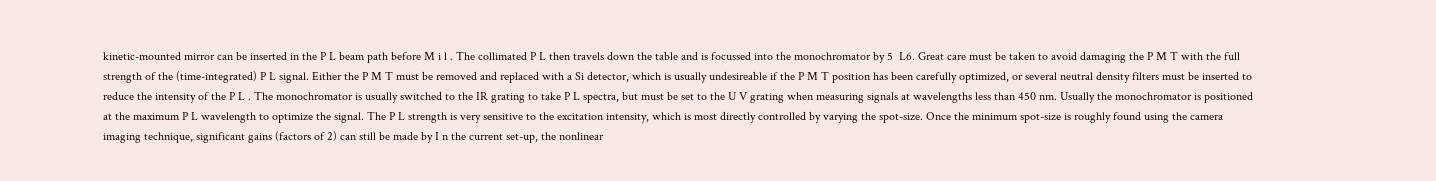kinetic-mounted mirror can be inserted in the P L beam path before M i l . The collimated P L then travels down the table and is focussed into the monochromator by 5  L6. Great care must be taken to avoid damaging the P M T with the full strength of the (time-integrated) P L signal. Either the P M T must be removed and replaced with a Si detector, which is usually undesireable if the P M T position has been carefully optimized, or several neutral density filters must be inserted to reduce the intensity of the P L . The monochromator is usually switched to the IR grating to take P L spectra, but must be set to the U V grating when measuring signals at wavelengths less than 450 nm. Usually the monochromator is positioned at the maximum P L wavelength to optimize the signal. The P L strength is very sensitive to the excitation intensity, which is most directly controlled by varying the spot-size. Once the minimum spot-size is roughly found using the camera imaging technique, significant gains (factors of 2) can still be made by I n the current set-up, the nonlinear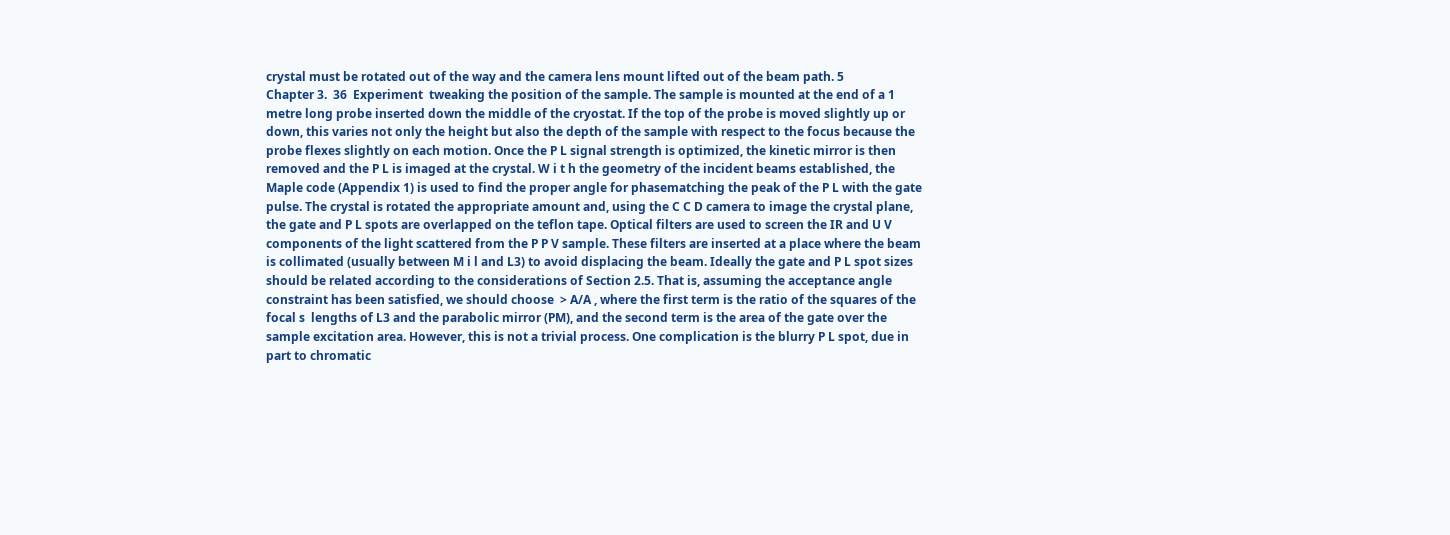crystal must be rotated out of the way and the camera lens mount lifted out of the beam path. 5
Chapter 3.  36  Experiment  tweaking the position of the sample. The sample is mounted at the end of a 1 metre long probe inserted down the middle of the cryostat. If the top of the probe is moved slightly up or down, this varies not only the height but also the depth of the sample with respect to the focus because the probe flexes slightly on each motion. Once the P L signal strength is optimized, the kinetic mirror is then removed and the P L is imaged at the crystal. W i t h the geometry of the incident beams established, the Maple code (Appendix 1) is used to find the proper angle for phasematching the peak of the P L with the gate pulse. The crystal is rotated the appropriate amount and, using the C C D camera to image the crystal plane, the gate and P L spots are overlapped on the teflon tape. Optical filters are used to screen the IR and U V components of the light scattered from the P P V sample. These filters are inserted at a place where the beam is collimated (usually between M i l and L3) to avoid displacing the beam. Ideally the gate and P L spot sizes should be related according to the considerations of Section 2.5. That is, assuming the acceptance angle constraint has been satisfied, we should choose  > A/A , where the first term is the ratio of the squares of the focal s  lengths of L3 and the parabolic mirror (PM), and the second term is the area of the gate over the sample excitation area. However, this is not a trivial process. One complication is the blurry P L spot, due in part to chromatic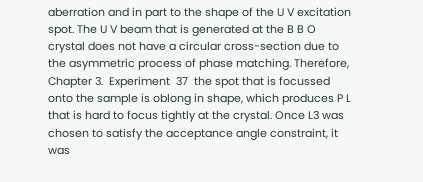aberration and in part to the shape of the U V excitation spot. The U V beam that is generated at the B B O crystal does not have a circular cross-section due to the asymmetric process of phase matching. Therefore,
Chapter 3.  Experiment  37  the spot that is focussed onto the sample is oblong in shape, which produces P L that is hard to focus tightly at the crystal. Once L3 was chosen to satisfy the acceptance angle constraint, it was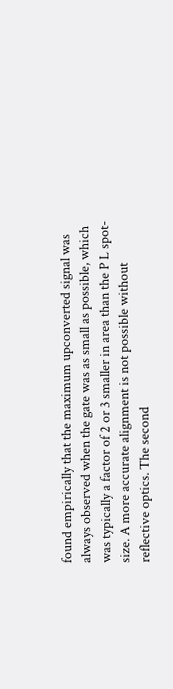found empirically that the maximum upconverted signal was always observed when the gate was as small as possible, which was typically a factor of 2 or 3 smaller in area than the P L spot-size. A more accurate alignment is not possible without reflective optics. The second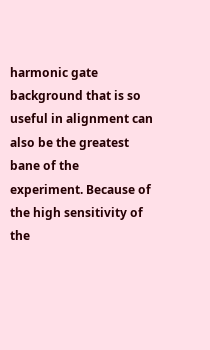harmonic gate background that is so useful in alignment can also be the greatest bane of the experiment. Because of the high sensitivity of the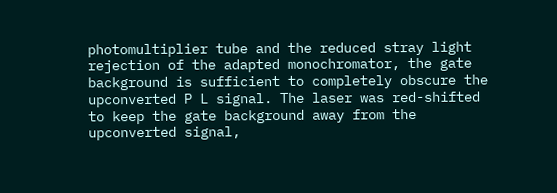photomultiplier tube and the reduced stray light rejection of the adapted monochromator, the gate background is sufficient to completely obscure the upconverted P L signal. The laser was red-shifted to keep the gate background away from the upconverted signal,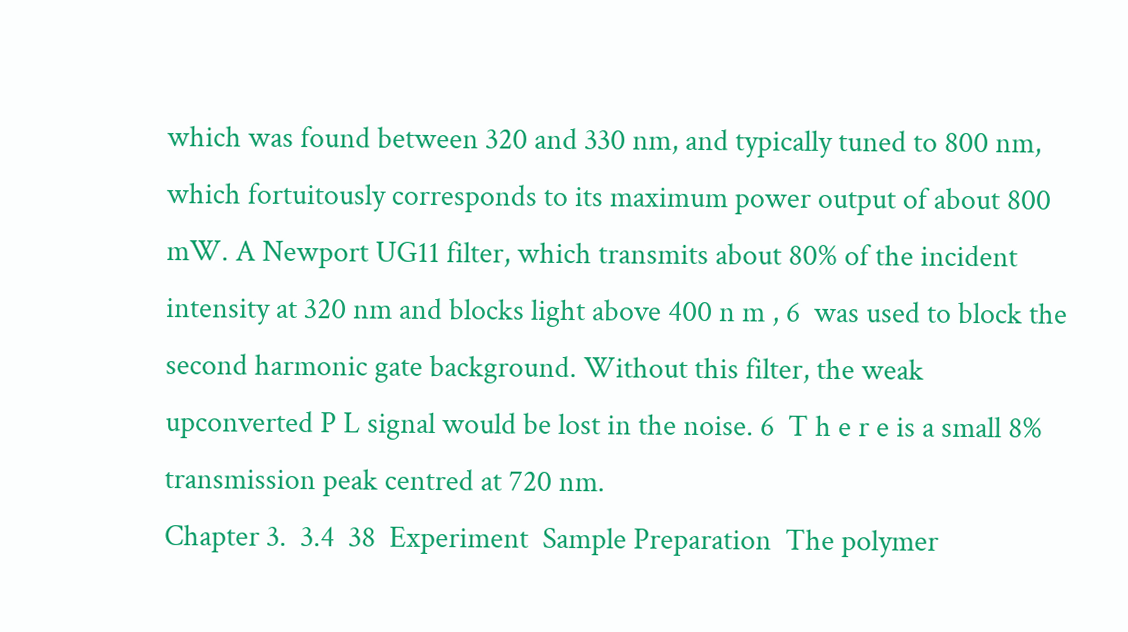which was found between 320 and 330 nm, and typically tuned to 800 nm, which fortuitously corresponds to its maximum power output of about 800 mW. A Newport UG11 filter, which transmits about 80% of the incident intensity at 320 nm and blocks light above 400 n m , 6  was used to block the second harmonic gate background. Without this filter, the weak upconverted P L signal would be lost in the noise. 6  T h e r e is a small 8% transmission peak centred at 720 nm.
Chapter 3.  3.4  38  Experiment  Sample Preparation  The polymer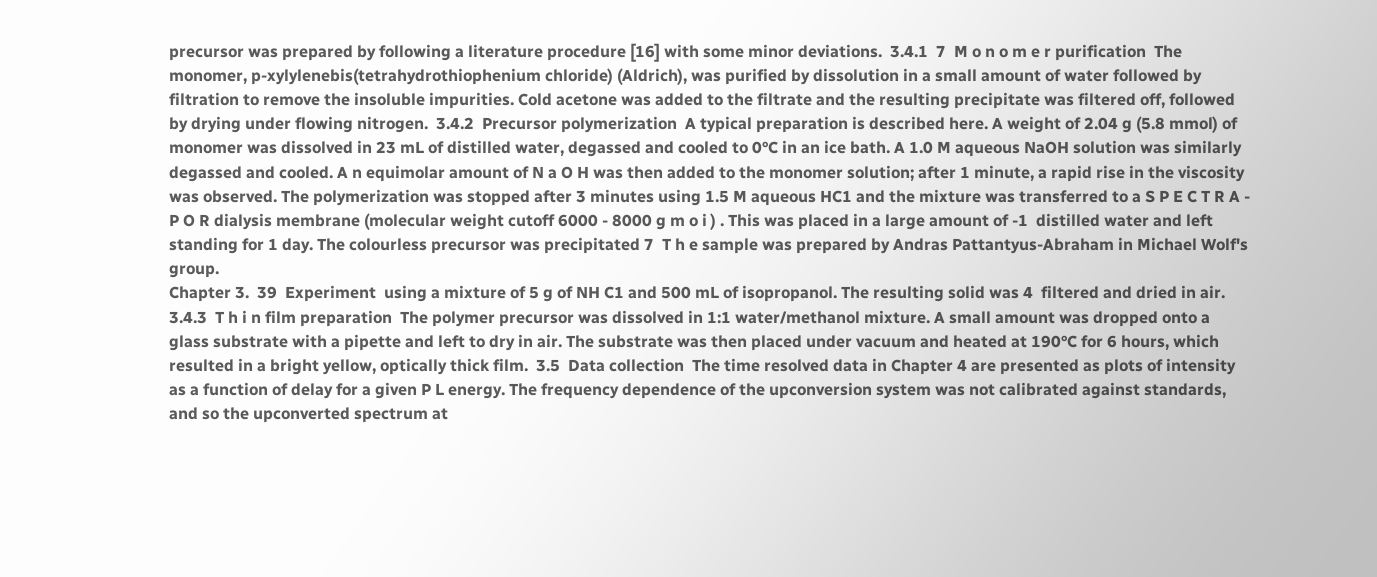precursor was prepared by following a literature procedure [16] with some minor deviations.  3.4.1  7  M o n o m e r purification  The monomer, p-xylylenebis(tetrahydrothiophenium chloride) (Aldrich), was purified by dissolution in a small amount of water followed by filtration to remove the insoluble impurities. Cold acetone was added to the filtrate and the resulting precipitate was filtered off, followed by drying under flowing nitrogen.  3.4.2  Precursor polymerization  A typical preparation is described here. A weight of 2.04 g (5.8 mmol) of monomer was dissolved in 23 mL of distilled water, degassed and cooled to 0°C in an ice bath. A 1.0 M aqueous NaOH solution was similarly degassed and cooled. A n equimolar amount of N a O H was then added to the monomer solution; after 1 minute, a rapid rise in the viscosity was observed. The polymerization was stopped after 3 minutes using 1.5 M aqueous HC1 and the mixture was transferred to a S P E C T R A - P O R dialysis membrane (molecular weight cutoff 6000 - 8000 g m o i ) . This was placed in a large amount of -1  distilled water and left standing for 1 day. The colourless precursor was precipitated 7  T h e sample was prepared by Andras Pattantyus-Abraham in Michael Wolf's group.
Chapter 3.  39  Experiment  using a mixture of 5 g of NH C1 and 500 mL of isopropanol. The resulting solid was 4  filtered and dried in air.  3.4.3  T h i n film preparation  The polymer precursor was dissolved in 1:1 water/methanol mixture. A small amount was dropped onto a glass substrate with a pipette and left to dry in air. The substrate was then placed under vacuum and heated at 190°C for 6 hours, which resulted in a bright yellow, optically thick film.  3.5  Data collection  The time resolved data in Chapter 4 are presented as plots of intensity as a function of delay for a given P L energy. The frequency dependence of the upconversion system was not calibrated against standards, and so the upconverted spectrum at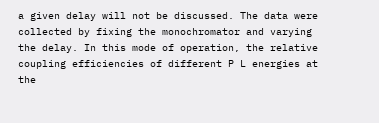a given delay will not be discussed. The data were collected by fixing the monochromator and varying the delay. In this mode of operation, the relative coupling efficiencies of different P L energies at the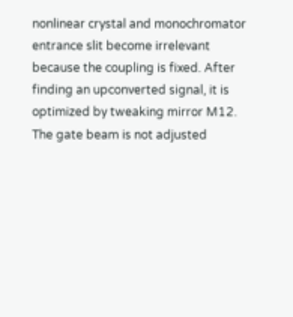nonlinear crystal and monochromator entrance slit become irrelevant because the coupling is fixed. After finding an upconverted signal, it is optimized by tweaking mirror M12. The gate beam is not adjusted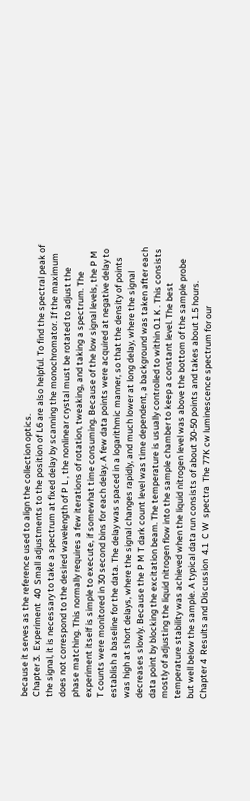because it serves as the reference used to align the collection optics.
Chapter 3.  Experiment  40  Small adjustments to the position of L6 are also helpful. To find the spectral peak of the signal, it is necessary to take a spectrum at fixed delay by scanning the monochromator. If the maximum does not correspond to the desired wavelength of P L , the nonlinear crystal must be rotated to adjust the phase matching. This normally requires a few iterations of rotation, tweaking, and taking a spectrum. The experiment itself is simple to execute, if somewhat time consuming. Because of the low signal levels, the P M T counts were monitored in 30 second bins for each delay. A few data points were acquired at negative delay to establish a baseline for the data. The delay was spaced in a logarithmic manner, so that the density of points was high at short delays, where the signal changes rapidly, and much lower at long delay, where the signal decreases slowly. Because the P M T dark count level was time dependent, a background was taken after each data point by blocking the excitation beam. The temperature is usually controlled to within 0.1 K . This consists mostly of adjusting the liquid nitrogen flow into the sample chamber to keep a constant level. The best temperature stability was achieved when the liquid nitrogen level was above the bottom of the sample probe but well below the sample. A typical data run consists of about 30-50 points and takes about 1.5 hours.
Chapter 4  Results and Discussion  4.1  C W  spectra  The 77K cw luminescence spectrum for our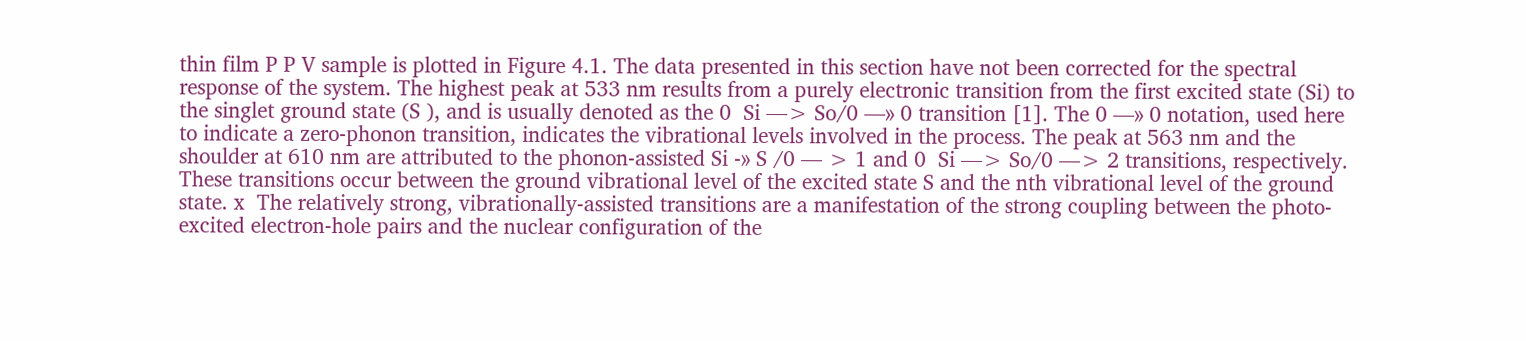thin film P P V sample is plotted in Figure 4.1. The data presented in this section have not been corrected for the spectral response of the system. The highest peak at 533 nm results from a purely electronic transition from the first excited state (Si) to the singlet ground state (S ), and is usually denoted as the 0  Si —> So/0 —» 0 transition [1]. The 0 —» 0 notation, used here to indicate a zero-phonon transition, indicates the vibrational levels involved in the process. The peak at 563 nm and the shoulder at 610 nm are attributed to the phonon-assisted Si -» S /0 — > 1 and 0  Si —> So/0 —> 2 transitions, respectively. These transitions occur between the ground vibrational level of the excited state S and the nth vibrational level of the ground state. x  The relatively strong, vibrationally-assisted transitions are a manifestation of the strong coupling between the photo-excited electron-hole pairs and the nuclear configuration of the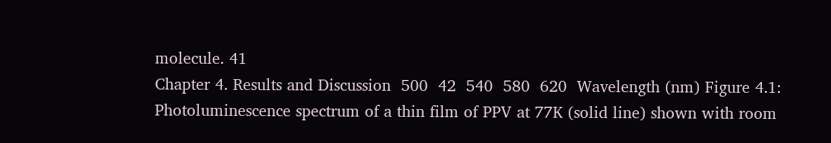molecule. 41
Chapter 4. Results and Discussion  500  42  540  580  620  Wavelength (nm) Figure 4.1: Photoluminescence spectrum of a thin film of PPV at 77K (solid line) shown with room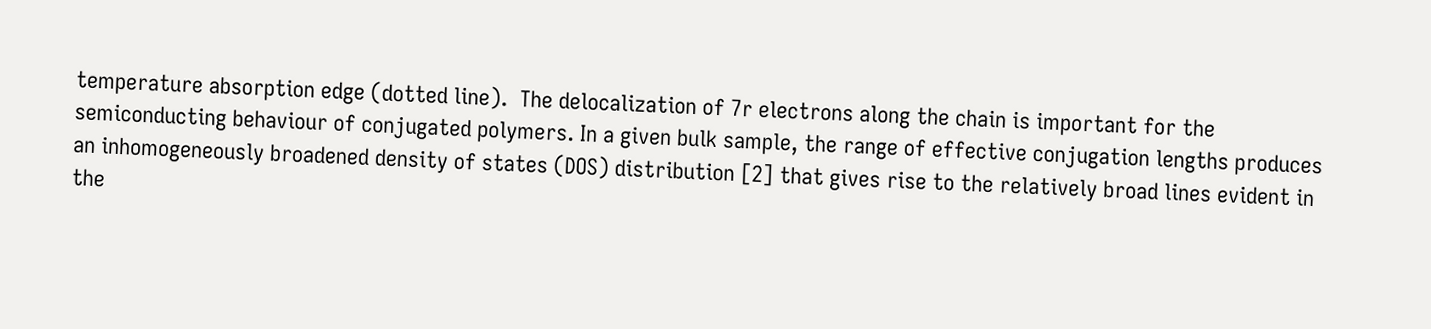temperature absorption edge (dotted line).  The delocalization of 7r electrons along the chain is important for the semiconducting behaviour of conjugated polymers. In a given bulk sample, the range of effective conjugation lengths produces an inhomogeneously broadened density of states (DOS) distribution [2] that gives rise to the relatively broad lines evident in the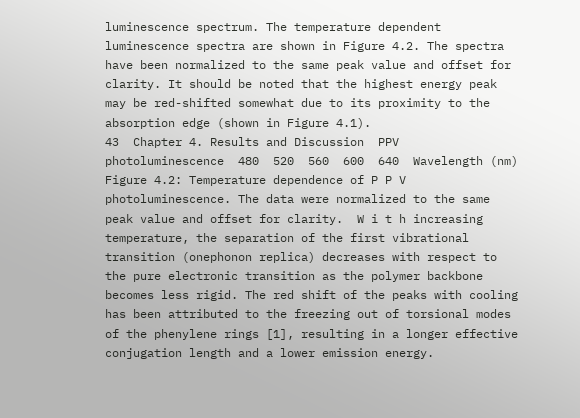luminescence spectrum. The temperature dependent luminescence spectra are shown in Figure 4.2. The spectra have been normalized to the same peak value and offset for clarity. It should be noted that the highest energy peak may be red-shifted somewhat due to its proximity to the absorption edge (shown in Figure 4.1).
43  Chapter 4. Results and Discussion  PPV photoluminescence  480  520  560  600  640  Wavelength (nm)  Figure 4.2: Temperature dependence of P P V photoluminescence. The data were normalized to the same peak value and offset for clarity.  W i t h increasing temperature, the separation of the first vibrational transition (onephonon replica) decreases with respect to the pure electronic transition as the polymer backbone becomes less rigid. The red shift of the peaks with cooling has been attributed to the freezing out of torsional modes of the phenylene rings [1], resulting in a longer effective conjugation length and a lower emission energy.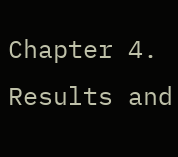Chapter 4. Results and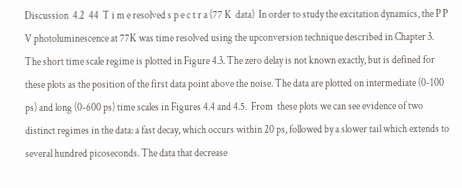Discussion  4.2  44  T i m e resolved s p e c t r a (77 K  data)  In order to study the excitation dynamics, the P P V photoluminescence at 77K was time resolved using the upconversion technique described in Chapter 3. The short time scale regime is plotted in Figure 4.3. The zero delay is not known exactly, but is defined for these plots as the position of the first data point above the noise. The data are plotted on intermediate (0-100 ps) and long (0-600 ps) time scales in Figures 4.4 and 4.5.  From  these plots we can see evidence of two distinct regimes in the data: a fast decay, which occurs within 20 ps, followed by a slower tail which extends to several hundred picoseconds. The data that decrease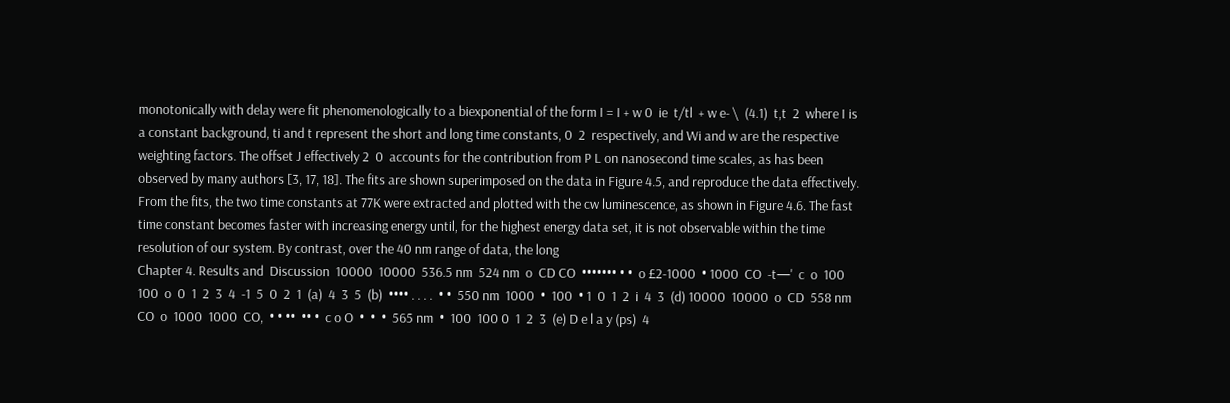monotonically with delay were fit phenomenologically to a biexponential of the form I = I + w 0  ie  t/tl  + w e- \  (4.1)  t,t  2  where I is a constant background, ti and t represent the short and long time constants, 0  2  respectively, and Wi and w are the respective weighting factors. The offset J effectively 2  0  accounts for the contribution from P L on nanosecond time scales, as has been observed by many authors [3, 17, 18]. The fits are shown superimposed on the data in Figure 4.5, and reproduce the data effectively. From the fits, the two time constants at 77K were extracted and plotted with the cw luminescence, as shown in Figure 4.6. The fast time constant becomes faster with increasing energy until, for the highest energy data set, it is not observable within the time resolution of our system. By contrast, over the 40 nm range of data, the long
Chapter 4. Results and  Discussion  10000  10000  536.5 nm  524 nm  o  CD CO  ••••••• • •  o £2-1000  • 1000  CO  -t—'  c  o  100  100  o  0  1  2  3  4  -1  5  0  2  1  (a)  4  3  5  (b)  •••• . . . .  • •  550 nm  1000  •  100  • 1  0  1  2  i  4  3  (d) 10000  10000  o  CD  558 nm  CO  o  1000  1000  CO,  • • ••  •• •  c o O  •  •  •  565 nm  •  100  100 0  1  2  3  (e) D e l a y (ps)  4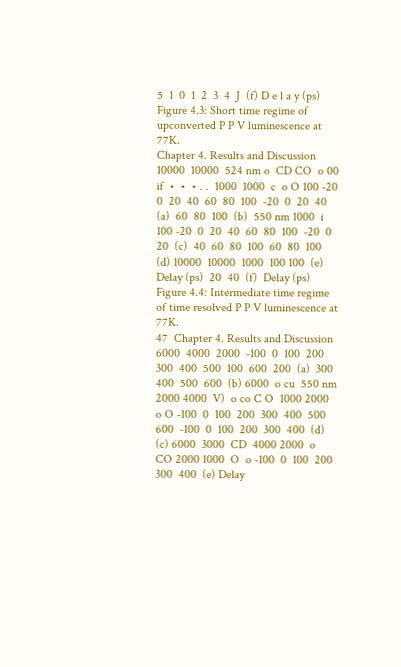5  1  0  1  2  3  4  J  (f) D e l a y (ps)  Figure 4.3: Short time regime of upconverted P P V luminescence at 77K.
Chapter 4. Results and Discussion  10000  10000  524 nm o  CD CO  o 00  if  •  •  • . .  1000  1000  c  o O 100 -20  0  20  40  60  80  100  -20  0  20  40  (a)  60  80  100  (b)  550 nm 1000  i  100 -20  0  20  40  60  80  100  -20  0  20  (c)  40  60  80  100  60  80  100  (d) 10000  10000  1000  100 100  (e)  Delay (ps)  20  40  (f)  Delay (ps)  Figure 4.4: Intermediate time regime of time resolved P P V luminescence at 77K.
47  Chapter 4. Results and Discussion  6000  4000  2000  -100  0  100  200  300  400  500  100  600  200  (a)  300  400  500  600  (b) 6000  o cu  550 nm  2000 4000  V)  o co C O  1000 2000  o O -100  0  100  200  300  400  500  600  -100  0  100  200  300  400  (d)  (c) 6000  3000  CD  4000 2000  o  CO 2000 1000  O  o -100  0  100  200  300  400  (e) Delay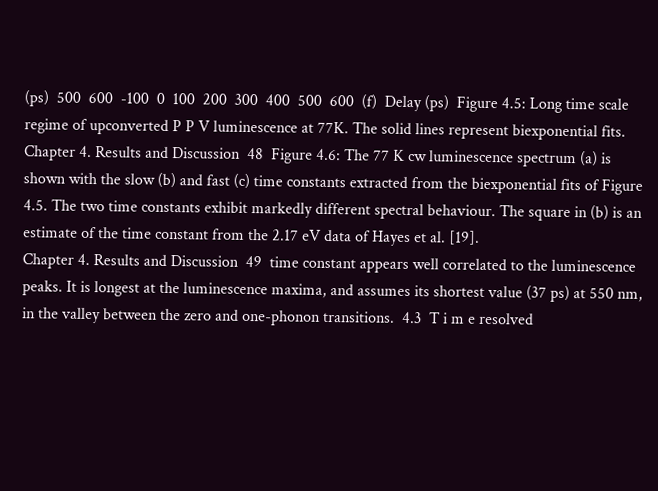(ps)  500  600  -100  0  100  200  300  400  500  600  (f)  Delay (ps)  Figure 4.5: Long time scale regime of upconverted P P V luminescence at 77K. The solid lines represent biexponential fits.
Chapter 4. Results and Discussion  48  Figure 4.6: The 77 K cw luminescence spectrum (a) is shown with the slow (b) and fast (c) time constants extracted from the biexponential fits of Figure 4.5. The two time constants exhibit markedly different spectral behaviour. The square in (b) is an estimate of the time constant from the 2.17 eV data of Hayes et al. [19].
Chapter 4. Results and Discussion  49  time constant appears well correlated to the luminescence peaks. It is longest at the luminescence maxima, and assumes its shortest value (37 ps) at 550 nm, in the valley between the zero and one-phonon transitions.  4.3  T i m e resolved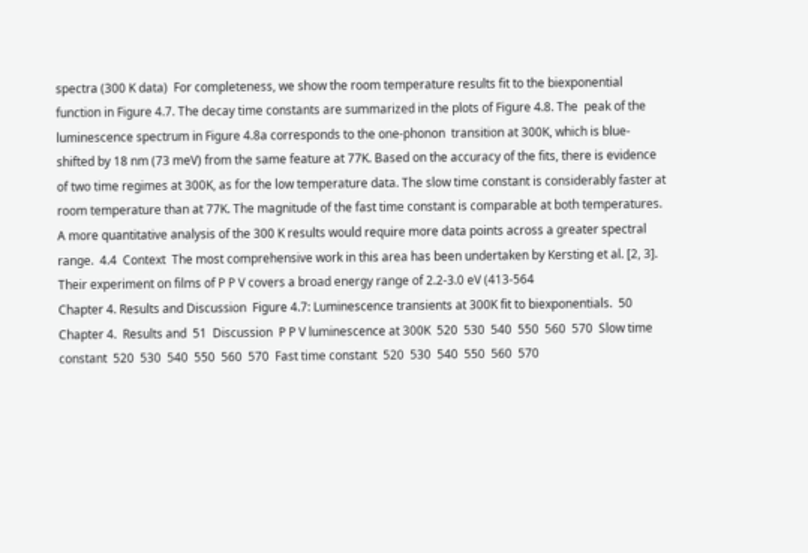spectra (300 K data)  For completeness, we show the room temperature results fit to the biexponential function in Figure 4.7. The decay time constants are summarized in the plots of Figure 4.8. The  peak of the luminescence spectrum in Figure 4.8a corresponds to the one-phonon  transition at 300K, which is blue-shifted by 18 nm (73 meV) from the same feature at 77K. Based on the accuracy of the fits, there is evidence of two time regimes at 300K, as for the low temperature data. The slow time constant is considerably faster at room temperature than at 77K. The magnitude of the fast time constant is comparable at both temperatures. A more quantitative analysis of the 300 K results would require more data points across a greater spectral range.  4.4  Context  The most comprehensive work in this area has been undertaken by Kersting et al. [2, 3]. Their experiment on films of P P V covers a broad energy range of 2.2-3.0 eV (413-564
Chapter 4. Results and Discussion  Figure 4.7: Luminescence transients at 300K fit to biexponentials.  50
Chapter 4.  Results and  51  Discussion  P P V luminescence at 300K  520  530  540  550  560  570  Slow time constant  520  530  540  550  560  570  Fast time constant  520  530  540  550  560  570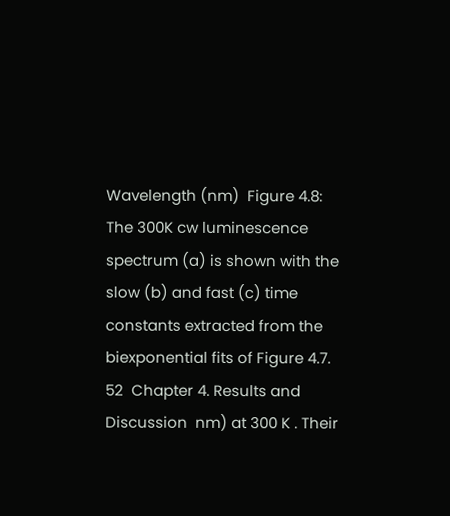Wavelength (nm)  Figure 4.8: The 300K cw luminescence spectrum (a) is shown with the slow (b) and fast (c) time constants extracted from the biexponential fits of Figure 4.7.
52  Chapter 4. Results and Discussion  nm) at 300 K . Their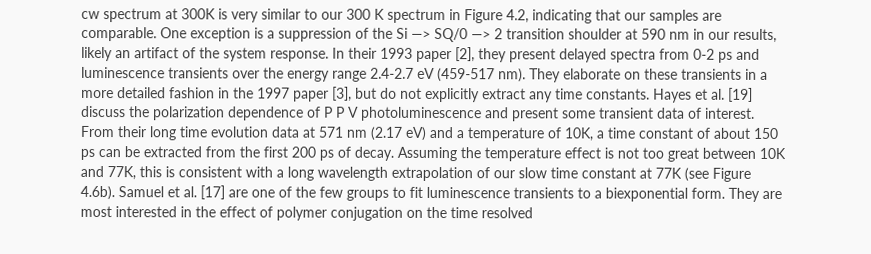cw spectrum at 300K is very similar to our 300 K spectrum in Figure 4.2, indicating that our samples are comparable. One exception is a suppression of the Si —> SQ/0 —> 2 transition shoulder at 590 nm in our results, likely an artifact of the system response. In their 1993 paper [2], they present delayed spectra from 0-2 ps and luminescence transients over the energy range 2.4-2.7 eV (459-517 nm). They elaborate on these transients in a more detailed fashion in the 1997 paper [3], but do not explicitly extract any time constants. Hayes et al. [19] discuss the polarization dependence of P P V photoluminescence and present some transient data of interest. From their long time evolution data at 571 nm (2.17 eV) and a temperature of 10K, a time constant of about 150 ps can be extracted from the first 200 ps of decay. Assuming the temperature effect is not too great between 10K and 77K, this is consistent with a long wavelength extrapolation of our slow time constant at 77K (see Figure 4.6b). Samuel et al. [17] are one of the few groups to fit luminescence transients to a biexponential form. They are most interested in the effect of polymer conjugation on the time resolved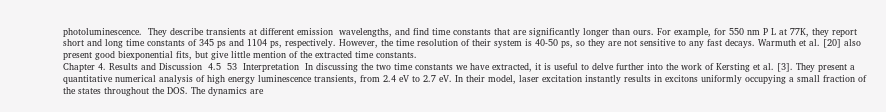photoluminescence.  They describe transients at different emission  wavelengths, and find time constants that are significantly longer than ours. For example, for 550 nm P L at 77K, they report short and long time constants of 345 ps and 1104 ps, respectively. However, the time resolution of their system is 40-50 ps, so they are not sensitive to any fast decays. Warmuth et al. [20] also present good biexponential fits, but give little mention of the extracted time constants.
Chapter 4. Results and Discussion  4.5  53  Interpretation  In discussing the two time constants we have extracted, it is useful to delve further into the work of Kersting et al. [3]. They present a quantitative numerical analysis of high energy luminescence transients, from 2.4 eV to 2.7 eV. In their model, laser excitation instantly results in excitons uniformly occupying a small fraction of the states throughout the DOS. The dynamics are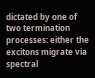dictated by one of two termination processes: either the excitons migrate via spectral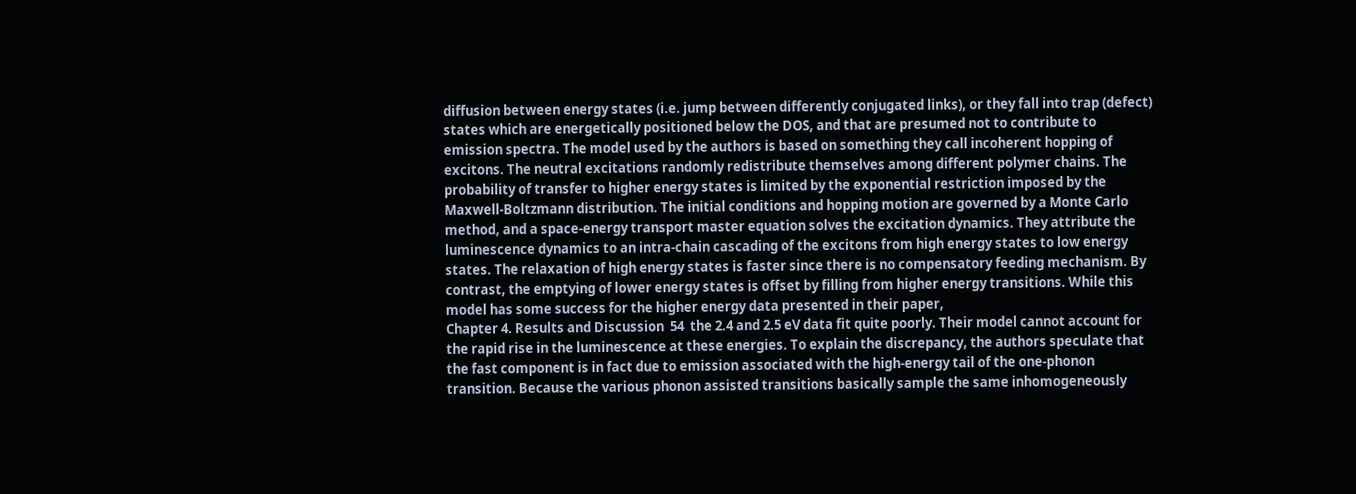diffusion between energy states (i.e. jump between differently conjugated links), or they fall into trap (defect) states which are energetically positioned below the DOS, and that are presumed not to contribute to emission spectra. The model used by the authors is based on something they call incoherent hopping of excitons. The neutral excitations randomly redistribute themselves among different polymer chains. The probability of transfer to higher energy states is limited by the exponential restriction imposed by the Maxwell-Boltzmann distribution. The initial conditions and hopping motion are governed by a Monte Carlo method, and a space-energy transport master equation solves the excitation dynamics. They attribute the luminescence dynamics to an intra-chain cascading of the excitons from high energy states to low energy states. The relaxation of high energy states is faster since there is no compensatory feeding mechanism. By contrast, the emptying of lower energy states is offset by filling from higher energy transitions. While this model has some success for the higher energy data presented in their paper,
Chapter 4. Results and Discussion  54  the 2.4 and 2.5 eV data fit quite poorly. Their model cannot account for the rapid rise in the luminescence at these energies. To explain the discrepancy, the authors speculate that the fast component is in fact due to emission associated with the high-energy tail of the one-phonon transition. Because the various phonon assisted transitions basically sample the same inhomogeneously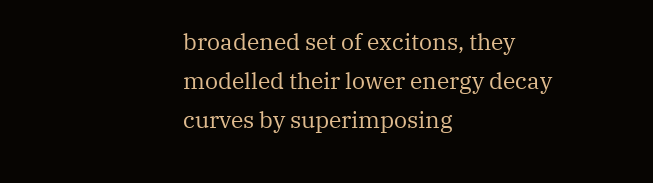broadened set of excitons, they modelled their lower energy decay curves by superimposing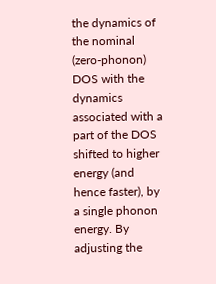the dynamics of the nominal (zero-phonon) DOS with the dynamics associated with a part of the DOS shifted to higher energy (and hence faster), by a single phonon energy. By adjusting the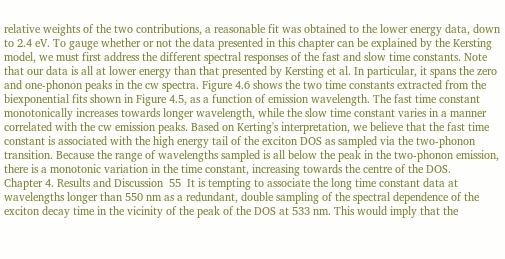relative weights of the two contributions, a reasonable fit was obtained to the lower energy data, down to 2.4 eV. To gauge whether or not the data presented in this chapter can be explained by the Kersting model, we must first address the different spectral responses of the fast and slow time constants. Note that our data is all at lower energy than that presented by Kersting et al. In particular, it spans the zero and one-phonon peaks in the cw spectra. Figure 4.6 shows the two time constants extracted from the biexponential fits shown in Figure 4.5, as a function of emission wavelength. The fast time constant monotonically increases towards longer wavelength, while the slow time constant varies in a manner correlated with the cw emission peaks. Based on Kerting's interpretation, we believe that the fast time constant is associated with the high energy tail of the exciton DOS as sampled via the two-phonon transition. Because the range of wavelengths sampled is all below the peak in the two-phonon emission, there is a monotonic variation in the time constant, increasing towards the centre of the DOS.
Chapter 4. Results and Discussion  55  It is tempting to associate the long time constant data at wavelengths longer than 550 nm as a redundant, double sampling of the spectral dependence of the exciton decay time in the vicinity of the peak of the DOS at 533 nm. This would imply that the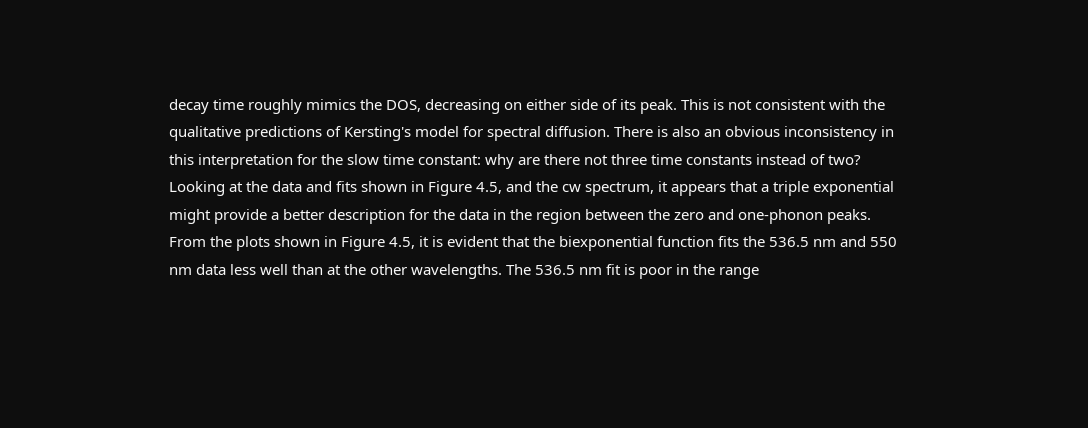decay time roughly mimics the DOS, decreasing on either side of its peak. This is not consistent with the qualitative predictions of Kersting's model for spectral diffusion. There is also an obvious inconsistency in this interpretation for the slow time constant: why are there not three time constants instead of two? Looking at the data and fits shown in Figure 4.5, and the cw spectrum, it appears that a triple exponential might provide a better description for the data in the region between the zero and one-phonon peaks. From the plots shown in Figure 4.5, it is evident that the biexponential function fits the 536.5 nm and 550 nm data less well than at the other wavelengths. The 536.5 nm fit is poor in the range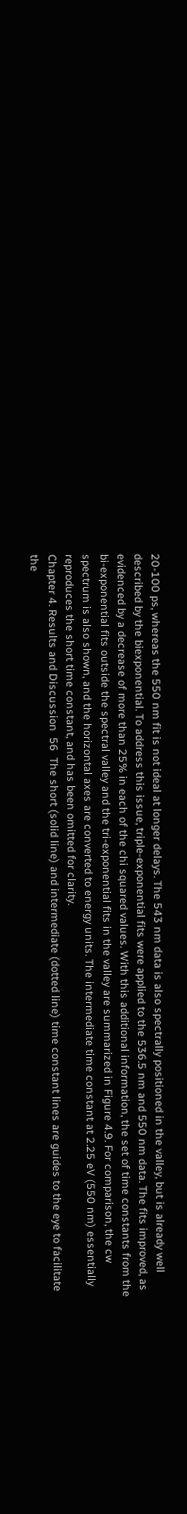20-100 ps, whereas the 550 nm fit is not ideal at longer delays. The 543 nm data is also spectrally positioned in the valley, but is already well described by the biexponential. To address this issue, triple-exponential fits were applied to the 536.5 nm and 550 nm data. The fits improved, as evidenced by a decrease of more than 25% in each of the chi squared values. With this additional information, the set of time constants from the bi-exponential fits outside the spectral valley and the tri-exponential fits in the valley are summarized in Figure 4.9. For comparison, the cw spectrum is also shown, and the horizontal axes are converted to energy units. The intermediate time constant at 2.25 eV (550 nm) essentially reproduces the short time constant, and has been omitted for clarity.
Chapter 4. Results and Discussion  56  The short (solid line) and intermediate (dotted line) time constant lines are guides to the eye to facilitate the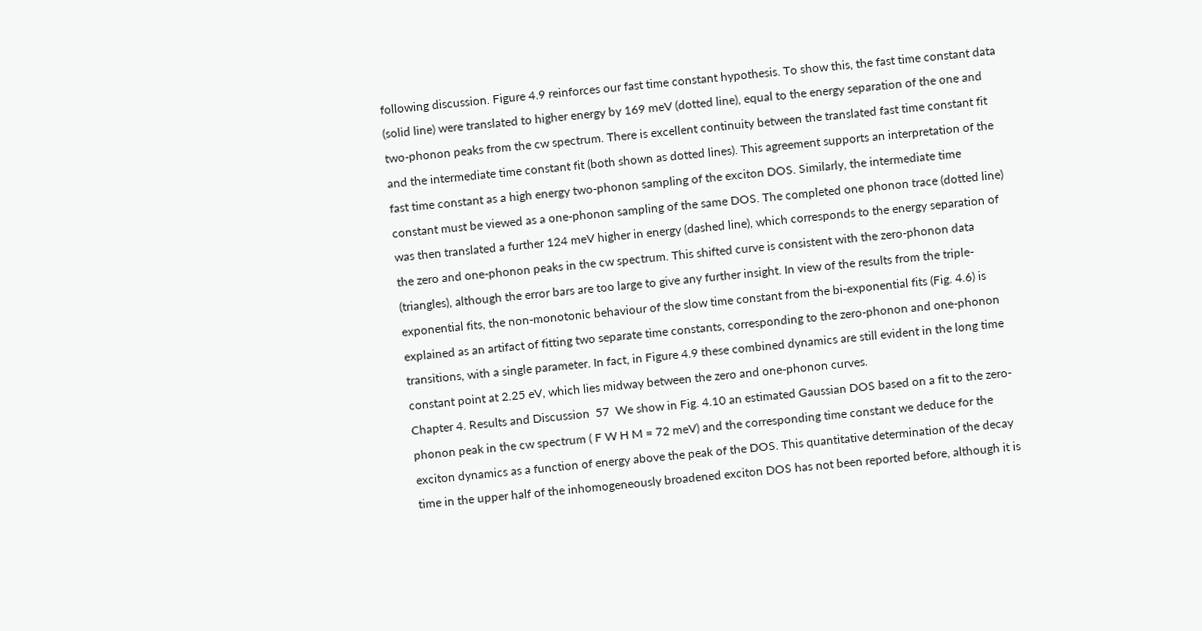following discussion. Figure 4.9 reinforces our fast time constant hypothesis. To show this, the fast time constant data (solid line) were translated to higher energy by 169 meV (dotted line), equal to the energy separation of the one and two-phonon peaks from the cw spectrum. There is excellent continuity between the translated fast time constant fit and the intermediate time constant fit (both shown as dotted lines). This agreement supports an interpretation of the fast time constant as a high energy two-phonon sampling of the exciton DOS. Similarly, the intermediate time constant must be viewed as a one-phonon sampling of the same DOS. The completed one phonon trace (dotted line) was then translated a further 124 meV higher in energy (dashed line), which corresponds to the energy separation of the zero and one-phonon peaks in the cw spectrum. This shifted curve is consistent with the zero-phonon data (triangles), although the error bars are too large to give any further insight. In view of the results from the triple-exponential fits, the non-monotonic behaviour of the slow time constant from the bi-exponential fits (Fig. 4.6) is explained as an artifact of fitting two separate time constants, corresponding to the zero-phonon and one-phonon transitions, with a single parameter. In fact, in Figure 4.9 these combined dynamics are still evident in the long time constant point at 2.25 eV, which lies midway between the zero and one-phonon curves.
Chapter 4. Results and Discussion  57  We show in Fig. 4.10 an estimated Gaussian DOS based on a fit to the zero-phonon peak in the cw spectrum ( F W H M = 72 meV) and the corresponding time constant we deduce for the exciton dynamics as a function of energy above the peak of the DOS. This quantitative determination of the decay time in the upper half of the inhomogeneously broadened exciton DOS has not been reported before, although it is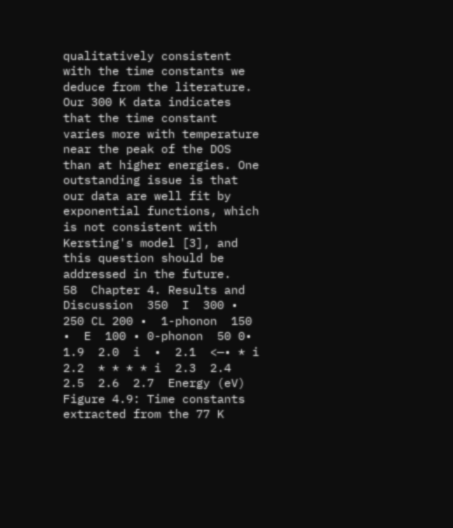qualitatively consistent with the time constants we deduce from the literature. Our 300 K data indicates that the time constant varies more with temperature near the peak of the DOS than at higher energies. One outstanding issue is that our data are well fit by exponential functions, which is not consistent with Kersting's model [3], and this question should be addressed in the future.
58  Chapter 4. Results and Discussion  350  I  300 • 250 CL 200 •  1-phonon  150 •  E  100 • 0-phonon  50 0• 1.9  2.0  i  •  2.1  <—• * i 2.2  * * * * i  2.3  2.4  2.5  2.6  2.7  Energy (eV)  Figure 4.9: Time constants extracted from the 77 K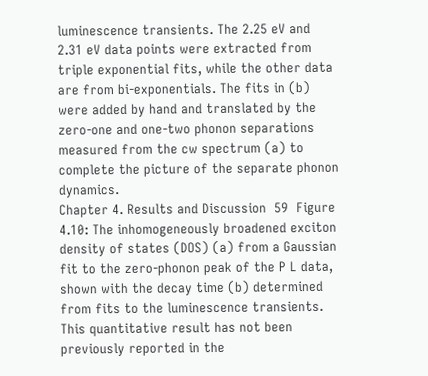luminescence transients. The 2.25 eV and 2.31 eV data points were extracted from triple exponential fits, while the other data are from bi-exponentials. The fits in (b) were added by hand and translated by the zero-one and one-two phonon separations measured from the cw spectrum (a) to complete the picture of the separate phonon dynamics.
Chapter 4. Results and Discussion  59  Figure 4.10: The inhomogeneously broadened exciton density of states (DOS) (a) from a Gaussian fit to the zero-phonon peak of the P L data, shown with the decay time (b) determined from fits to the luminescence transients. This quantitative result has not been previously reported in the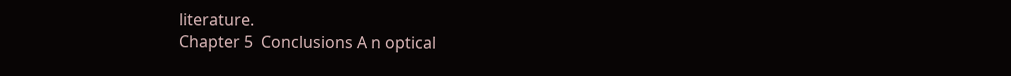literature.
Chapter 5  Conclusions A n optical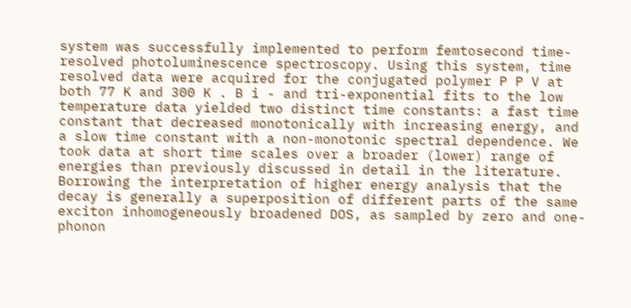system was successfully implemented to perform femtosecond time-resolved photoluminescence spectroscopy. Using this system, time resolved data were acquired for the conjugated polymer P P V at both 77 K and 300 K . B i - and tri-exponential fits to the low temperature data yielded two distinct time constants: a fast time constant that decreased monotonically with increasing energy, and a slow time constant with a non-monotonic spectral dependence. We took data at short time scales over a broader (lower) range of energies than previously discussed in detail in the literature. Borrowing the interpretation of higher energy analysis that the decay is generally a superposition of different parts of the same exciton inhomogeneously broadened DOS, as sampled by zero and one-phonon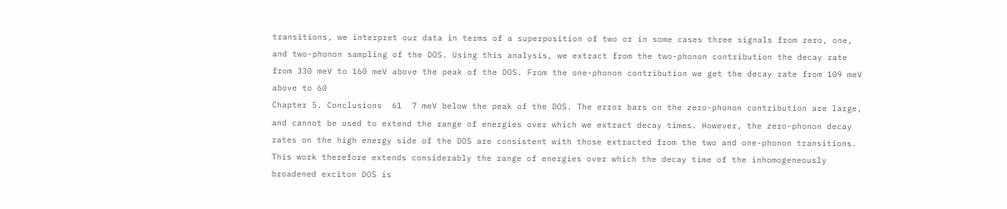transitions, we interpret our data in terms of a superposition of two or in some cases three signals from zero, one, and two-phonon sampling of the DOS. Using this analysis, we extract from the two-phonon contribution the decay rate from 330 meV to 160 meV above the peak of the DOS. From the one-phonon contribution we get the decay rate from 109 meV above to 60
Chapter 5. Conclusions  61  7 meV below the peak of the DOS. The error bars on the zero-phonon contribution are large, and cannot be used to extend the range of energies over which we extract decay times. However, the zero-phonon decay rates on the high energy side of the DOS are consistent with those extracted from the two and one-phonon transitions. This work therefore extends considerably the range of energies over which the decay time of the inhomogeneously broadened exciton DOS is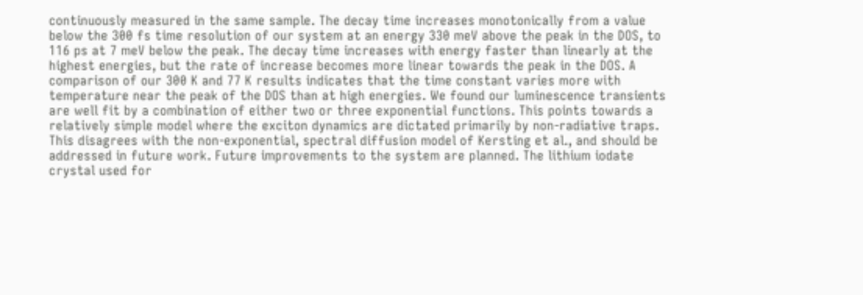continuously measured in the same sample. The decay time increases monotonically from a value below the 300 fs time resolution of our system at an energy 330 meV above the peak in the DOS, to 116 ps at 7 meV below the peak. The decay time increases with energy faster than linearly at the highest energies, but the rate of increase becomes more linear towards the peak in the DOS. A comparison of our 300 K and 77 K results indicates that the time constant varies more with temperature near the peak of the DOS than at high energies. We found our luminescence transients are well fit by a combination of either two or three exponential functions. This points towards a relatively simple model where the exciton dynamics are dictated primarily by non-radiative traps. This disagrees with the non-exponential, spectral diffusion model of Kersting et al., and should be addressed in future work. Future improvements to the system are planned. The lithium iodate crystal used for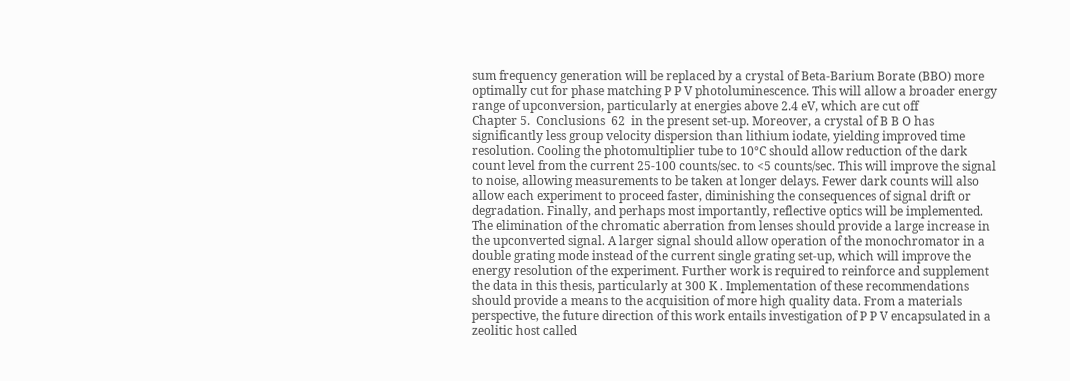sum frequency generation will be replaced by a crystal of Beta-Barium Borate (BBO) more optimally cut for phase matching P P V photoluminescence. This will allow a broader energy range of upconversion, particularly at energies above 2.4 eV, which are cut off
Chapter 5.  Conclusions  62  in the present set-up. Moreover, a crystal of B B O has significantly less group velocity dispersion than lithium iodate, yielding improved time resolution. Cooling the photomultiplier tube to 10°C should allow reduction of the dark count level from the current 25-100 counts/sec. to <5 counts/sec. This will improve the signal to noise, allowing measurements to be taken at longer delays. Fewer dark counts will also allow each experiment to proceed faster, diminishing the consequences of signal drift or degradation. Finally, and perhaps most importantly, reflective optics will be implemented. The elimination of the chromatic aberration from lenses should provide a large increase in the upconverted signal. A larger signal should allow operation of the monochromator in a double grating mode instead of the current single grating set-up, which will improve the energy resolution of the experiment. Further work is required to reinforce and supplement the data in this thesis, particularly at 300 K . Implementation of these recommendations should provide a means to the acquisition of more high quality data. From a materials perspective, the future direction of this work entails investigation of P P V encapsulated in a zeolitic host called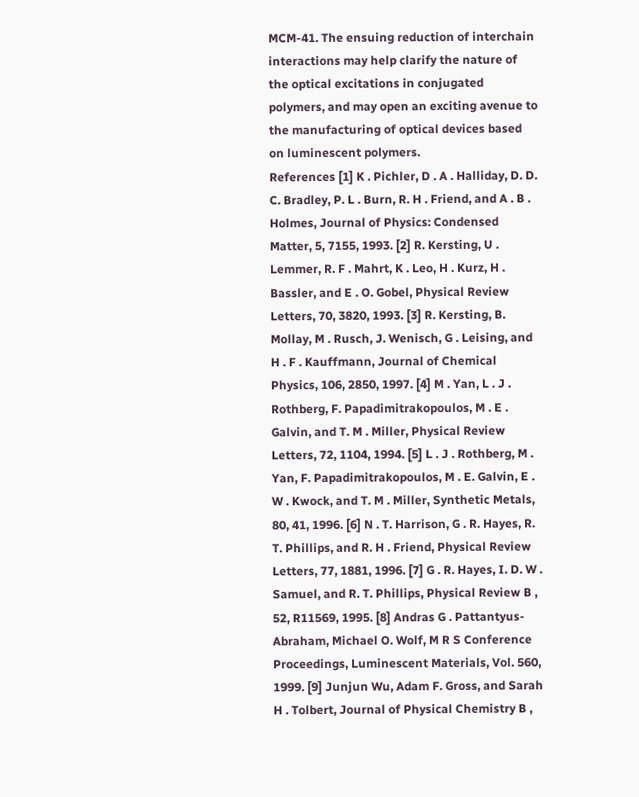MCM-41. The ensuing reduction of interchain interactions may help clarify the nature of the optical excitations in conjugated polymers, and may open an exciting avenue to the manufacturing of optical devices based on luminescent polymers.
References [1] K . Pichler, D . A . Halliday, D. D. C. Bradley, P. L . Burn, R. H . Friend, and A . B . Holmes, Journal of Physics: Condensed Matter, 5, 7155, 1993. [2] R. Kersting, U . Lemmer, R. F . Mahrt, K . Leo, H . Kurz, H . Bassler, and E . O. Gobel, Physical Review Letters, 70, 3820, 1993. [3] R. Kersting, B. Mollay, M . Rusch, J. Wenisch, G . Leising, and H . F . Kauffmann, Journal of Chemical Physics, 106, 2850, 1997. [4] M . Yan, L . J . Rothberg, F. Papadimitrakopoulos, M . E . Galvin, and T. M . Miller, Physical Review Letters, 72, 1104, 1994. [5] L . J . Rothberg, M . Yan, F. Papadimitrakopoulos, M . E. Galvin, E . W . Kwock, and T. M . Miller, Synthetic Metals, 80, 41, 1996. [6] N . T. Harrison, G . R. Hayes, R. T. Phillips, and R. H . Friend, Physical Review Letters, 77, 1881, 1996. [7] G . R. Hayes, I. D. W . Samuel, and R. T. Phillips, Physical Review B , 52, R11569, 1995. [8] Andras G . Pattantyus-Abraham, Michael O. Wolf, M R S Conference Proceedings, Luminescent Materials, Vol. 560, 1999. [9] Junjun Wu, Adam F. Gross, and Sarah H . Tolbert, Journal of Physical Chemistry B ,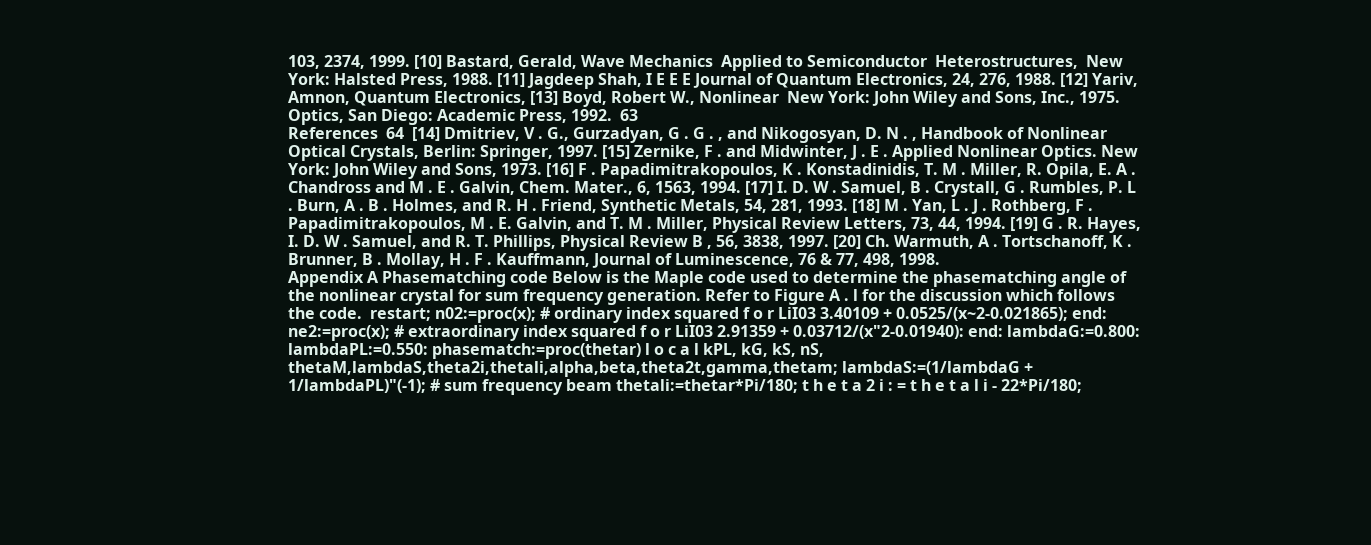103, 2374, 1999. [10] Bastard, Gerald, Wave Mechanics  Applied to Semiconductor  Heterostructures,  New  York: Halsted Press, 1988. [11] Jagdeep Shah, I E E E Journal of Quantum Electronics, 24, 276, 1988. [12] Yariv, Amnon, Quantum Electronics, [13] Boyd, Robert W., Nonlinear  New York: John Wiley and Sons, Inc., 1975.  Optics, San Diego: Academic Press, 1992.  63
References  64  [14] Dmitriev, V . G., Gurzadyan, G . G . , and Nikogosyan, D. N . , Handbook of Nonlinear Optical Crystals, Berlin: Springer, 1997. [15] Zernike, F . and Midwinter, J . E . Applied Nonlinear Optics. New York: John Wiley and Sons, 1973. [16] F . Papadimitrakopoulos, K . Konstadinidis, T. M . Miller, R. Opila, E. A . Chandross and M . E . Galvin, Chem. Mater., 6, 1563, 1994. [17] I. D. W . Samuel, B . Crystall, G . Rumbles, P. L . Burn, A . B . Holmes, and R. H . Friend, Synthetic Metals, 54, 281, 1993. [18] M . Yan, L . J . Rothberg, F . Papadimitrakopoulos, M . E. Galvin, and T. M . Miller, Physical Review Letters, 73, 44, 1994. [19] G . R. Hayes, I. D. W . Samuel, and R. T. Phillips, Physical Review B , 56, 3838, 1997. [20] Ch. Warmuth, A . Tortschanoff, K . Brunner, B . Mollay, H . F . Kauffmann, Journal of Luminescence, 76 & 77, 498, 1998.
Appendix A Phasematching code Below is the Maple code used to determine the phasematching angle of the nonlinear crystal for sum frequency generation. Refer to Figure A . l for the discussion which follows the code.  restart; n02:=proc(x); # ordinary index squared f o r LiI03 3.40109 + 0.0525/(x~2-0.021865); end: ne2:=proc(x); # extraordinary index squared f o r LiI03 2.91359 + 0.03712/(x"2-0.01940): end: lambdaG:=0.800: lambdaPL:=0.550: phasematch:=proc(thetar) l o c a l kPL, kG, kS, nS, thetaM,lambdaS,theta2i,thetali,alpha,beta,theta2t,gamma,thetam; lambdaS:=(1/lambdaG + 1/lambdaPL)"(-1); # sum frequency beam thetali:=thetar*Pi/180; t h e t a 2 i : = t h e t a l i - 22*Pi/180;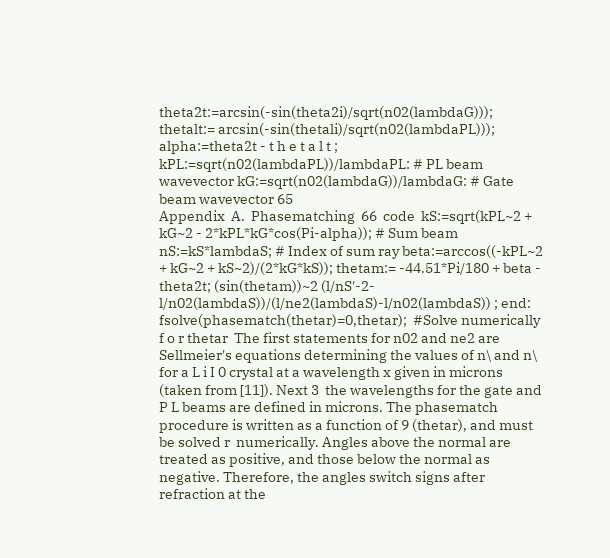theta2t:=arcsin(-sin(theta2i)/sqrt(n02(lambdaG))); thetalt:= arcsin(-sin(thetali)/sqrt(n02(lambdaPL))); alpha:=theta2t - t h e t a l t ; kPL:=sqrt(n02(lambdaPL))/lambdaPL: # PL beam wavevector kG:=sqrt(n02(lambdaG))/lambdaG: # Gate beam wavevector 65
Appendix  A.  Phasematching  66  code  kS:=sqrt(kPL~2 + kG~2 - 2*kPL*kG*cos(Pi-alpha)); # Sum beam nS:=kS*lambdaS; # Index of sum ray beta:=arccos((-kPL~2 + kG~2 + kS~2)/(2*kG*kS)); thetam:= -44.51*Pi/180 + beta - theta2t; (sin(thetam))~2 (l/nS'-2-l/n02(lambdaS))/(l/ne2(lambdaS)-l/n02(lambdaS)) ; end: fsolve(phasematch(thetar)=0,thetar);  #Solve numerically f o r thetar  The first statements for n02 and ne2 are Sellmeier's equations determining the values of n\ and n\ for a L i I 0 crystal at a wavelength x given in microns (taken from [11]). Next 3  the wavelengths for the gate and P L beams are defined in microns. The phasematch procedure is written as a function of 9 (thetar), and must be solved r  numerically. Angles above the normal are treated as positive, and those below the normal as negative. Therefore, the angles switch signs after refraction at the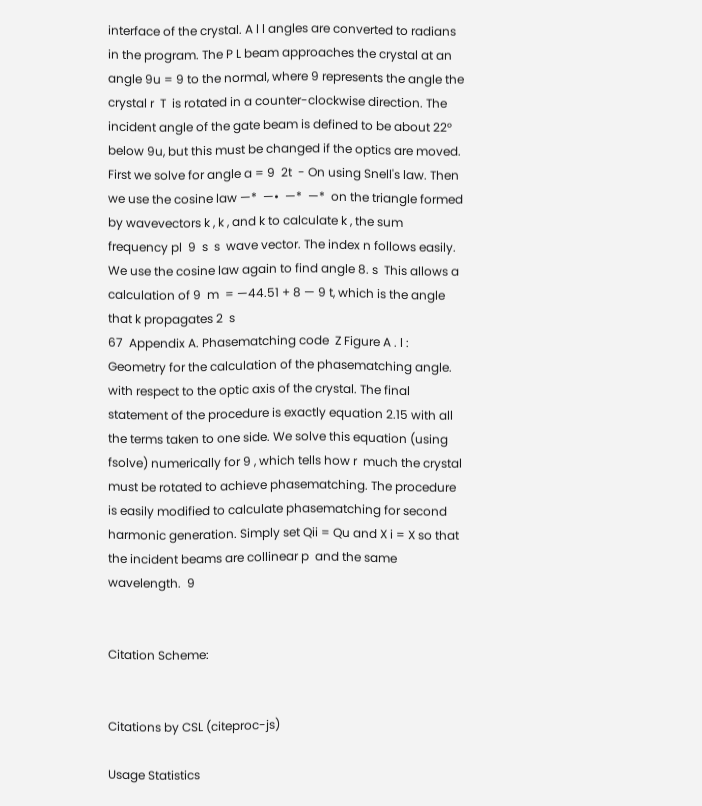interface of the crystal. A l l angles are converted to radians in the program. The P L beam approaches the crystal at an angle 9u = 9 to the normal, where 9 represents the angle the crystal r  T  is rotated in a counter-clockwise direction. The incident angle of the gate beam is defined to be about 22° below 9u, but this must be changed if the optics are moved. First we solve for angle a = 9  2t  - On using Snell's law. Then we use the cosine law —*  —•  —*  —*  on the triangle formed by wavevectors k , k , and k to calculate k , the sum frequency pl  9  s  s  wave vector. The index n follows easily. We use the cosine law again to find angle 8. s  This allows a calculation of 9  m  = —44.51 + 8 — 9 t, which is the angle that k propagates 2  s
67  Appendix A. Phasematching code  Z Figure A . l : Geometry for the calculation of the phasematching angle.  with respect to the optic axis of the crystal. The final statement of the procedure is exactly equation 2.15 with all the terms taken to one side. We solve this equation (using fsolve) numerically for 9 , which tells how r  much the crystal must be rotated to achieve phasematching. The procedure is easily modified to calculate phasematching for second harmonic generation. Simply set Qii = Qu and X i = X so that the incident beams are collinear p  and the same wavelength.  9


Citation Scheme:


Citations by CSL (citeproc-js)

Usage Statistics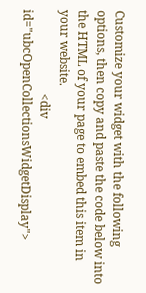Customize your widget with the following options, then copy and paste the code below into the HTML of your page to embed this item in your website.
                            <div id="ubcOpenCollectionsWidgetDisplay">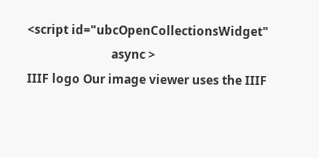<script id="ubcOpenCollectionsWidget"
                            async >
IIIF logo Our image viewer uses the IIIF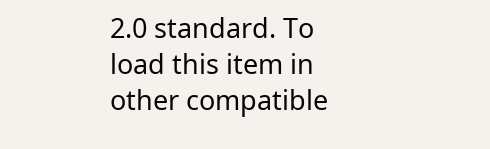2.0 standard. To load this item in other compatible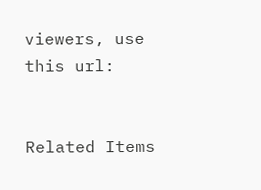viewers, use this url:


Related Items